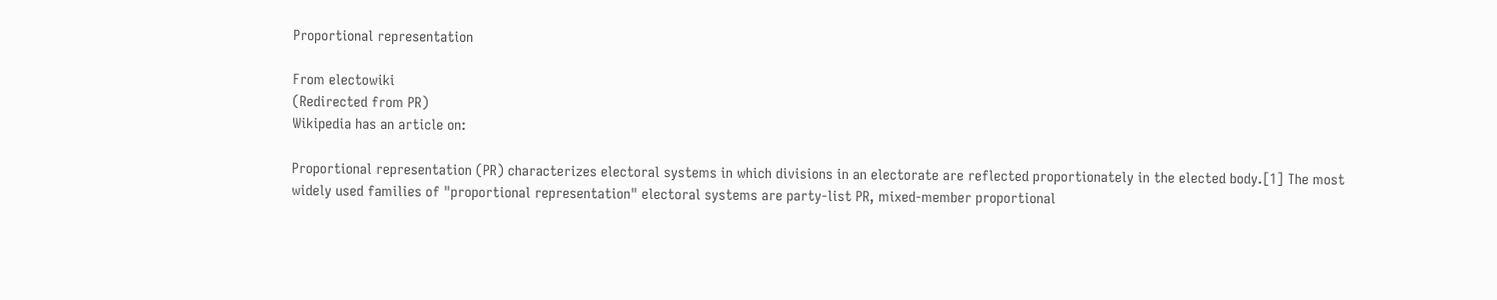Proportional representation

From electowiki
(Redirected from PR)
Wikipedia has an article on:

Proportional representation (PR) characterizes electoral systems in which divisions in an electorate are reflected proportionately in the elected body.[1] The most widely used families of "proportional representation" electoral systems are party-list PR, mixed-member proportional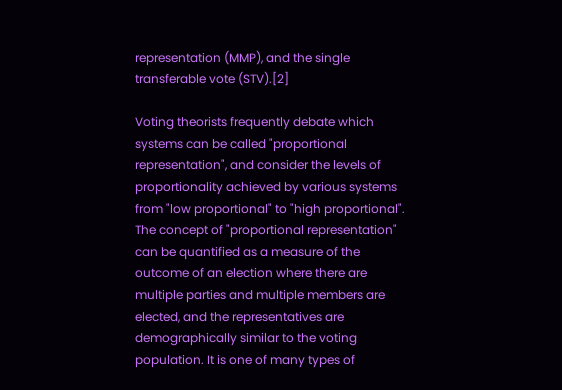representation (MMP), and the single transferable vote (STV).[2]

Voting theorists frequently debate which systems can be called "proportional representation", and consider the levels of proportionality achieved by various systems from "low proportional" to "high proportional". The concept of "proportional representation" can be quantified as a measure of the outcome of an election where there are multiple parties and multiple members are elected, and the representatives are demographically similar to the voting population. It is one of many types of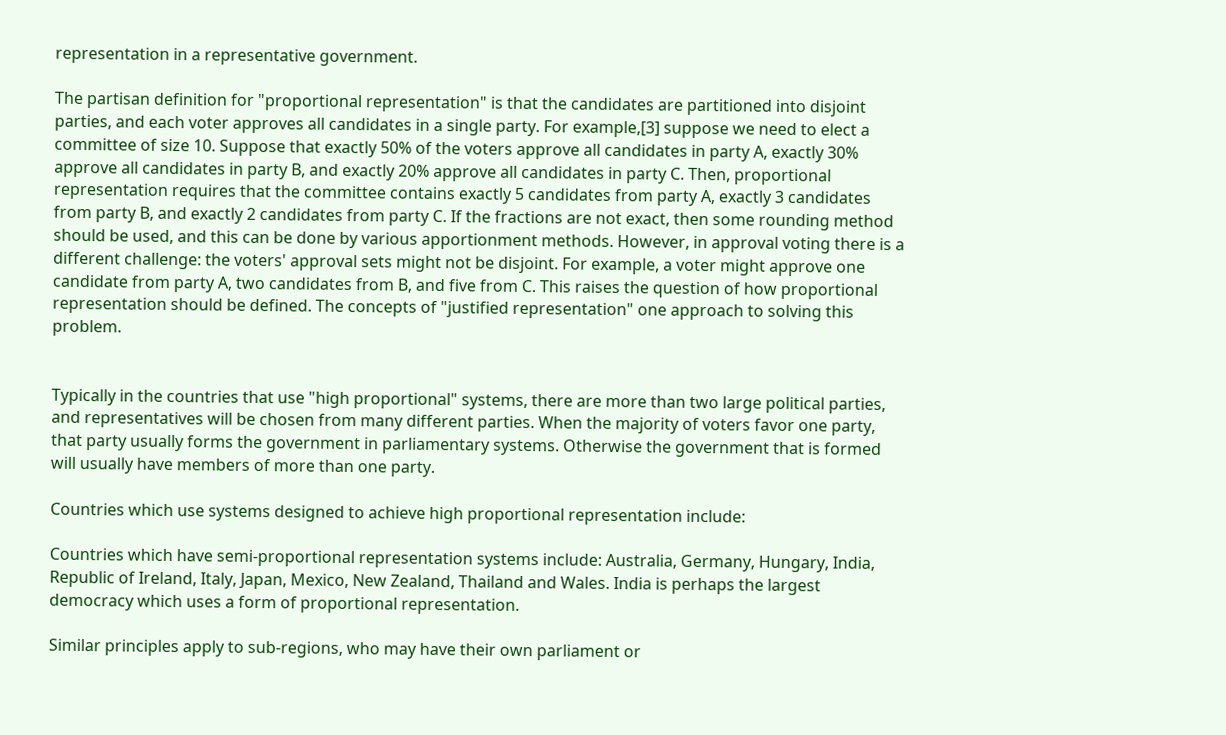representation in a representative government.

The partisan definition for "proportional representation" is that the candidates are partitioned into disjoint parties, and each voter approves all candidates in a single party. For example,[3] suppose we need to elect a committee of size 10. Suppose that exactly 50% of the voters approve all candidates in party A, exactly 30% approve all candidates in party B, and exactly 20% approve all candidates in party C. Then, proportional representation requires that the committee contains exactly 5 candidates from party A, exactly 3 candidates from party B, and exactly 2 candidates from party C. If the fractions are not exact, then some rounding method should be used, and this can be done by various apportionment methods. However, in approval voting there is a different challenge: the voters' approval sets might not be disjoint. For example, a voter might approve one candidate from party A, two candidates from B, and five from C. This raises the question of how proportional representation should be defined. The concepts of "justified representation" one approach to solving this problem.


Typically in the countries that use "high proportional" systems, there are more than two large political parties, and representatives will be chosen from many different parties. When the majority of voters favor one party, that party usually forms the government in parliamentary systems. Otherwise the government that is formed will usually have members of more than one party.

Countries which use systems designed to achieve high proportional representation include:

Countries which have semi-proportional representation systems include: Australia, Germany, Hungary, India, Republic of Ireland, Italy, Japan, Mexico, New Zealand, Thailand and Wales. India is perhaps the largest democracy which uses a form of proportional representation.

Similar principles apply to sub-regions, who may have their own parliament or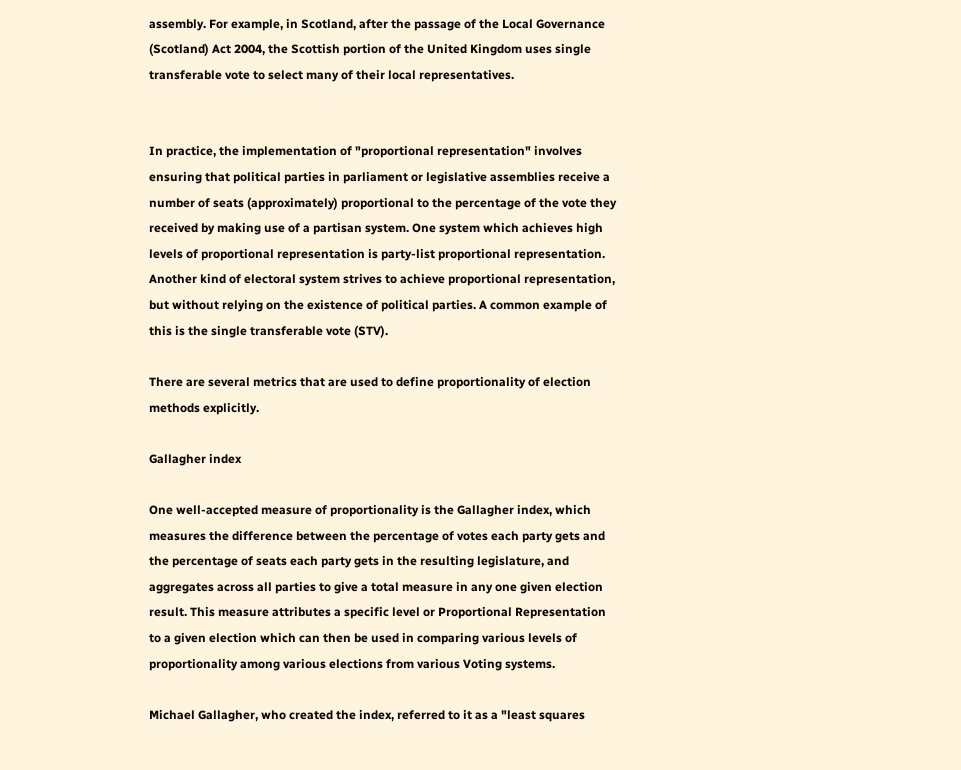assembly. For example, in Scotland, after the passage of the Local Governance (Scotland) Act 2004, the Scottish portion of the United Kingdom uses single transferable vote to select many of their local representatives.


In practice, the implementation of "proportional representation" involves ensuring that political parties in parliament or legislative assemblies receive a number of seats (approximately) proportional to the percentage of the vote they received by making use of a partisan system. One system which achieves high levels of proportional representation is party-list proportional representation. Another kind of electoral system strives to achieve proportional representation, but without relying on the existence of political parties. A common example of this is the single transferable vote (STV).

There are several metrics that are used to define proportionality of election methods explicitly.

Gallagher index

One well-accepted measure of proportionality is the Gallagher index, which measures the difference between the percentage of votes each party gets and the percentage of seats each party gets in the resulting legislature, and aggregates across all parties to give a total measure in any one given election result. This measure attributes a specific level or Proportional Representation to a given election which can then be used in comparing various levels of proportionality among various elections from various Voting systems.

Michael Gallagher, who created the index, referred to it as a "least squares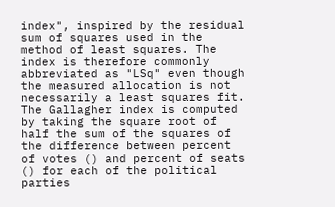index", inspired by the residual sum of squares used in the method of least squares. The index is therefore commonly abbreviated as "LSq" even though the measured allocation is not necessarily a least squares fit. The Gallagher index is computed by taking the square root of half the sum of the squares of the difference between percent of votes () and percent of seats () for each of the political parties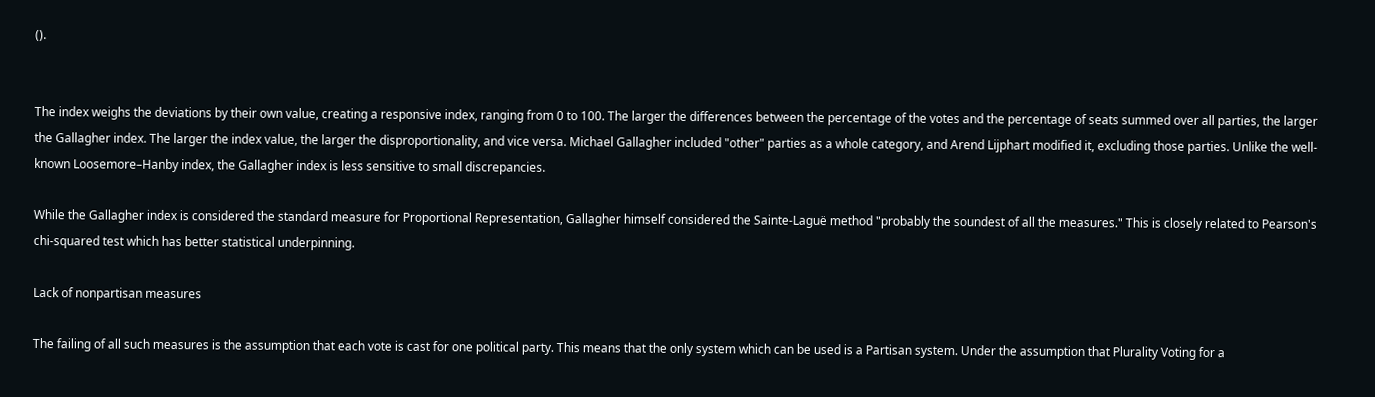().


The index weighs the deviations by their own value, creating a responsive index, ranging from 0 to 100. The larger the differences between the percentage of the votes and the percentage of seats summed over all parties, the larger the Gallagher index. The larger the index value, the larger the disproportionality, and vice versa. Michael Gallagher included "other" parties as a whole category, and Arend Lijphart modified it, excluding those parties. Unlike the well-known Loosemore–Hanby index, the Gallagher index is less sensitive to small discrepancies.

While the Gallagher index is considered the standard measure for Proportional Representation, Gallagher himself considered the Sainte-Laguë method "probably the soundest of all the measures." This is closely related to Pearson's chi-squared test which has better statistical underpinning.

Lack of nonpartisan measures

The failing of all such measures is the assumption that each vote is cast for one political party. This means that the only system which can be used is a Partisan system. Under the assumption that Plurality Voting for a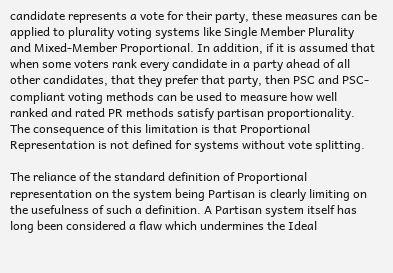candidate represents a vote for their party, these measures can be applied to plurality voting systems like Single Member Plurality and Mixed-Member Proportional. In addition, if it is assumed that when some voters rank every candidate in a party ahead of all other candidates, that they prefer that party, then PSC and PSC-compliant voting methods can be used to measure how well ranked and rated PR methods satisfy partisan proportionality. The consequence of this limitation is that Proportional Representation is not defined for systems without vote splitting.

The reliance of the standard definition of Proportional representation on the system being Partisan is clearly limiting on the usefulness of such a definition. A Partisan system itself has long been considered a flaw which undermines the Ideal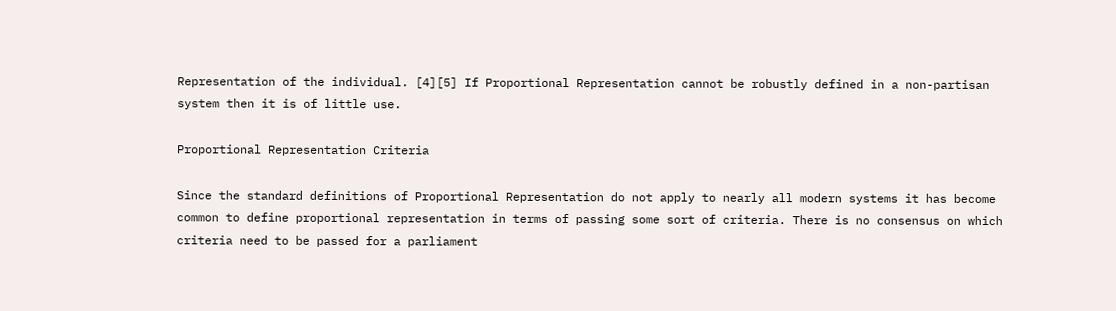Representation of the individual. [4][5] If Proportional Representation cannot be robustly defined in a non-partisan system then it is of little use.

Proportional Representation Criteria

Since the standard definitions of Proportional Representation do not apply to nearly all modern systems it has become common to define proportional representation in terms of passing some sort of criteria. There is no consensus on which criteria need to be passed for a parliament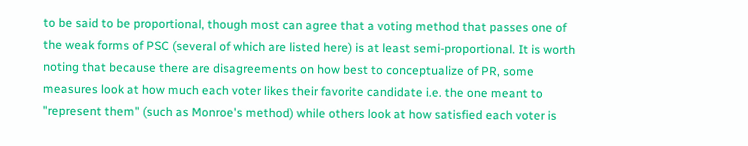to be said to be proportional, though most can agree that a voting method that passes one of the weak forms of PSC (several of which are listed here) is at least semi-proportional. It is worth noting that because there are disagreements on how best to conceptualize of PR, some measures look at how much each voter likes their favorite candidate i.e. the one meant to "represent them" (such as Monroe's method) while others look at how satisfied each voter is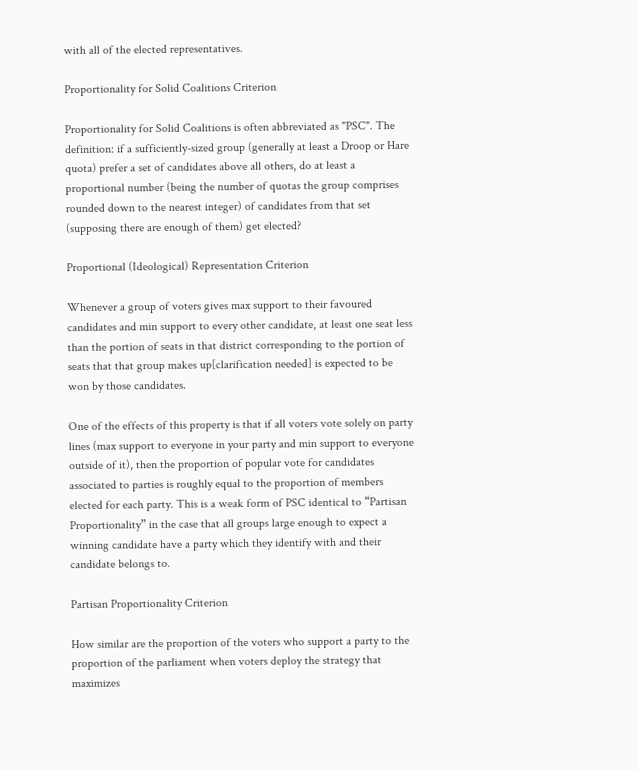with all of the elected representatives.

Proportionality for Solid Coalitions Criterion

Proportionality for Solid Coalitions is often abbreviated as "PSC". The definition: if a sufficiently-sized group (generally at least a Droop or Hare quota) prefer a set of candidates above all others, do at least a proportional number (being the number of quotas the group comprises rounded down to the nearest integer) of candidates from that set (supposing there are enough of them) get elected?

Proportional (Ideological) Representation Criterion

Whenever a group of voters gives max support to their favoured candidates and min support to every other candidate, at least one seat less than the portion of seats in that district corresponding to the portion of seats that that group makes up[clarification needed] is expected to be won by those candidates.

One of the effects of this property is that if all voters vote solely on party lines (max support to everyone in your party and min support to everyone outside of it), then the proportion of popular vote for candidates associated to parties is roughly equal to the proportion of members elected for each party. This is a weak form of PSC identical to “Partisan Proportionality” in the case that all groups large enough to expect a winning candidate have a party which they identify with and their candidate belongs to.

Partisan Proportionality Criterion

How similar are the proportion of the voters who support a party to the proportion of the parliament when voters deploy the strategy that maximizes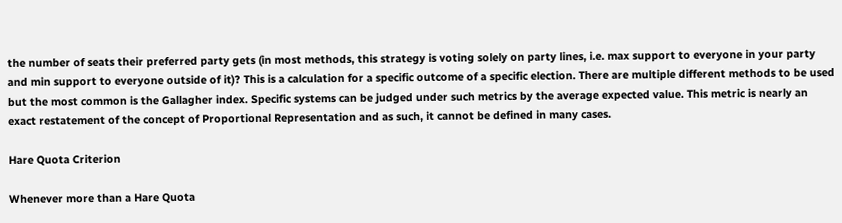the number of seats their preferred party gets (in most methods, this strategy is voting solely on party lines, i.e. max support to everyone in your party and min support to everyone outside of it)? This is a calculation for a specific outcome of a specific election. There are multiple different methods to be used but the most common is the Gallagher index. Specific systems can be judged under such metrics by the average expected value. This metric is nearly an exact restatement of the concept of Proportional Representation and as such, it cannot be defined in many cases.

Hare Quota Criterion

Whenever more than a Hare Quota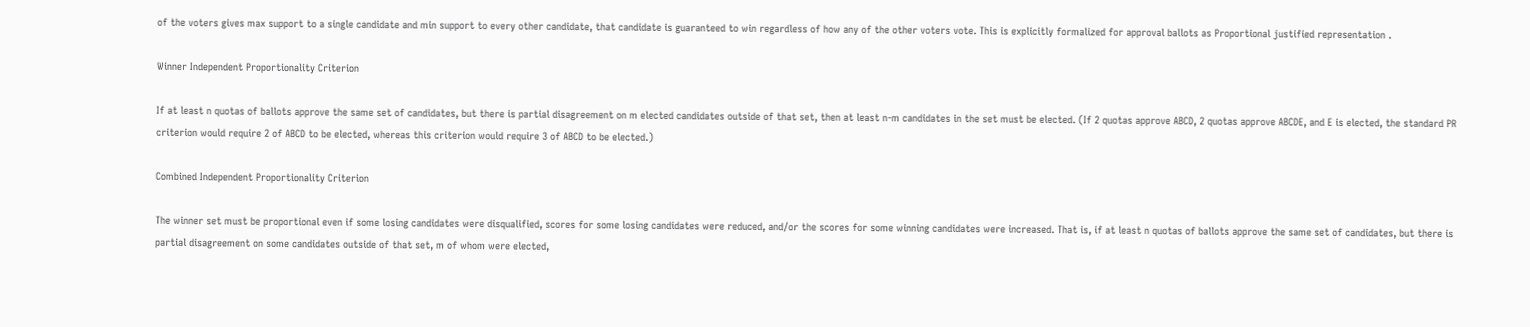of the voters gives max support to a single candidate and min support to every other candidate, that candidate is guaranteed to win regardless of how any of the other voters vote. This is explicitly formalized for approval ballots as Proportional justified representation .

Winner Independent Proportionality Criterion

If at least n quotas of ballots approve the same set of candidates, but there is partial disagreement on m elected candidates outside of that set, then at least n-m candidates in the set must be elected. (If 2 quotas approve ABCD, 2 quotas approve ABCDE, and E is elected, the standard PR criterion would require 2 of ABCD to be elected, whereas this criterion would require 3 of ABCD to be elected.)

Combined Independent Proportionality Criterion

The winner set must be proportional even if some losing candidates were disqualified, scores for some losing candidates were reduced, and/or the scores for some winning candidates were increased. That is, if at least n quotas of ballots approve the same set of candidates, but there is partial disagreement on some candidates outside of that set, m of whom were elected,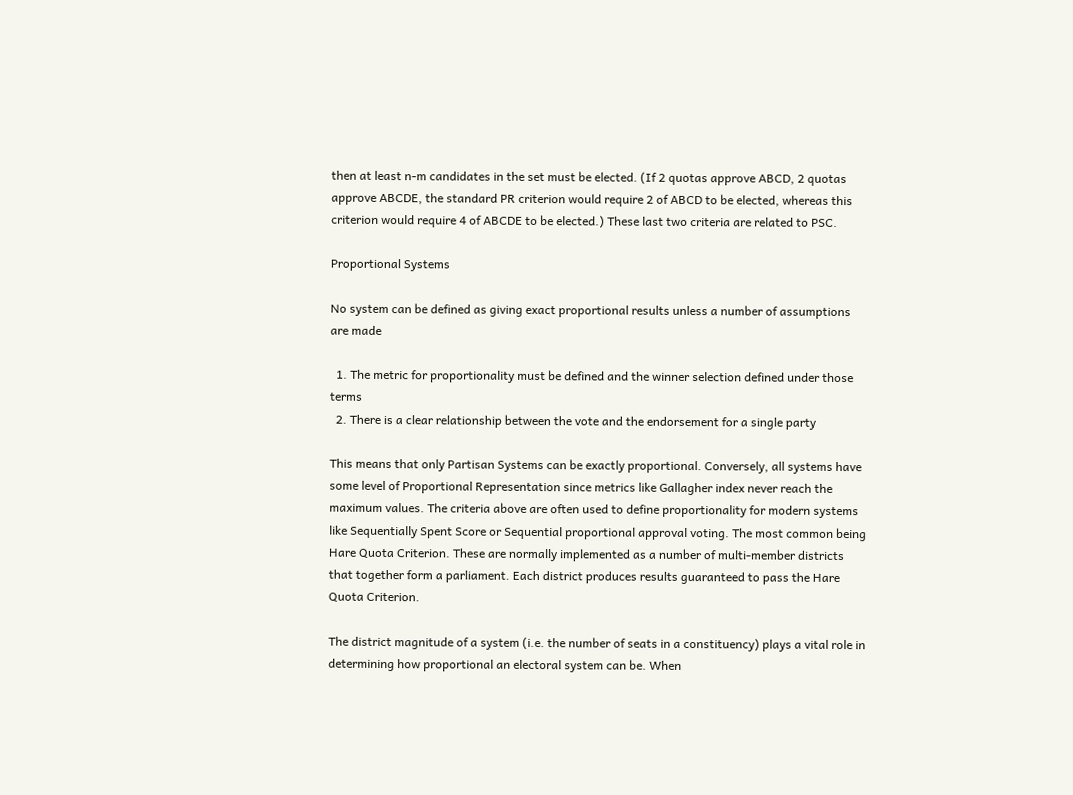then at least n-m candidates in the set must be elected. (If 2 quotas approve ABCD, 2 quotas approve ABCDE, the standard PR criterion would require 2 of ABCD to be elected, whereas this criterion would require 4 of ABCDE to be elected.) These last two criteria are related to PSC.

Proportional Systems

No system can be defined as giving exact proportional results unless a number of assumptions are made

  1. The metric for proportionality must be defined and the winner selection defined under those terms
  2. There is a clear relationship between the vote and the endorsement for a single party

This means that only Partisan Systems can be exactly proportional. Conversely, all systems have some level of Proportional Representation since metrics like Gallagher index never reach the maximum values. The criteria above are often used to define proportionality for modern systems like Sequentially Spent Score or Sequential proportional approval voting. The most common being Hare Quota Criterion. These are normally implemented as a number of multi-member districts that together form a parliament. Each district produces results guaranteed to pass the Hare Quota Criterion.

The district magnitude of a system (i.e. the number of seats in a constituency) plays a vital role in determining how proportional an electoral system can be. When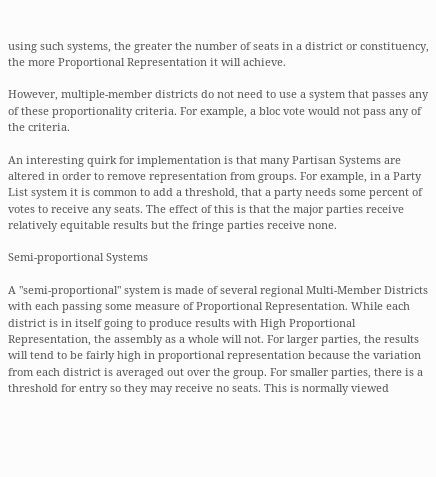using such systems, the greater the number of seats in a district or constituency, the more Proportional Representation it will achieve.

However, multiple-member districts do not need to use a system that passes any of these proportionality criteria. For example, a bloc vote would not pass any of the criteria.

An interesting quirk for implementation is that many Partisan Systems are altered in order to remove representation from groups. For example, in a Party List system it is common to add a threshold, that a party needs some percent of votes to receive any seats. The effect of this is that the major parties receive relatively equitable results but the fringe parties receive none.

Semi-proportional Systems

A "semi-proportional" system is made of several regional Multi-Member Districts with each passing some measure of Proportional Representation. While each district is in itself going to produce results with High Proportional Representation, the assembly as a whole will not. For larger parties, the results will tend to be fairly high in proportional representation because the variation from each district is averaged out over the group. For smaller parties, there is a threshold for entry so they may receive no seats. This is normally viewed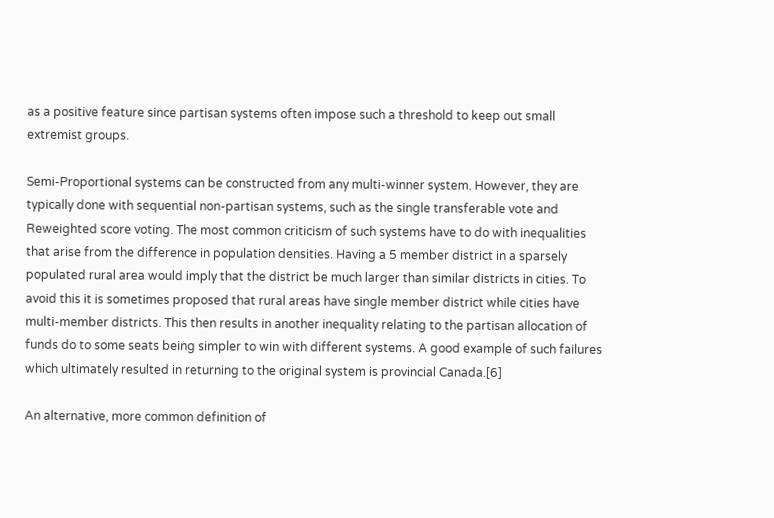as a positive feature since partisan systems often impose such a threshold to keep out small extremist groups.

Semi-Proportional systems can be constructed from any multi-winner system. However, they are typically done with sequential non-partisan systems, such as the single transferable vote and Reweighted score voting. The most common criticism of such systems have to do with inequalities that arise from the difference in population densities. Having a 5 member district in a sparsely populated rural area would imply that the district be much larger than similar districts in cities. To avoid this it is sometimes proposed that rural areas have single member district while cities have multi-member districts. This then results in another inequality relating to the partisan allocation of funds do to some seats being simpler to win with different systems. A good example of such failures which ultimately resulted in returning to the original system is provincial Canada.[6]

An alternative, more common definition of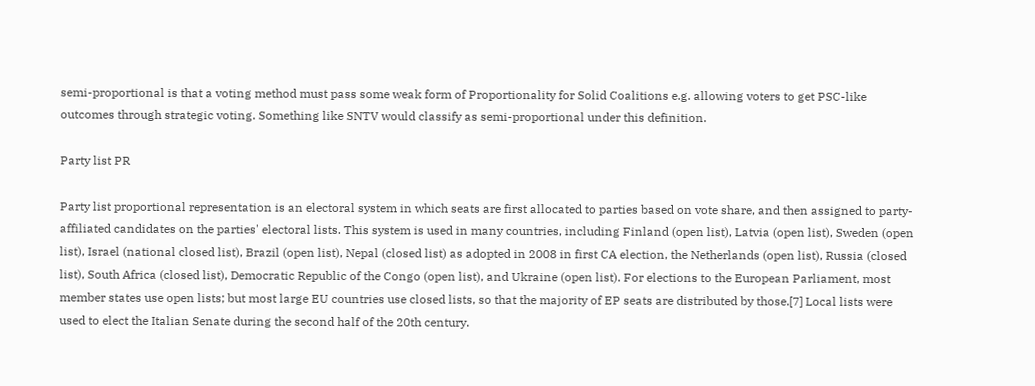semi-proportional is that a voting method must pass some weak form of Proportionality for Solid Coalitions e.g. allowing voters to get PSC-like outcomes through strategic voting. Something like SNTV would classify as semi-proportional under this definition.

Party list PR

Party list proportional representation is an electoral system in which seats are first allocated to parties based on vote share, and then assigned to party-affiliated candidates on the parties' electoral lists. This system is used in many countries, including Finland (open list), Latvia (open list), Sweden (open list), Israel (national closed list), Brazil (open list), Nepal (closed list) as adopted in 2008 in first CA election, the Netherlands (open list), Russia (closed list), South Africa (closed list), Democratic Republic of the Congo (open list), and Ukraine (open list). For elections to the European Parliament, most member states use open lists; but most large EU countries use closed lists, so that the majority of EP seats are distributed by those.[7] Local lists were used to elect the Italian Senate during the second half of the 20th century.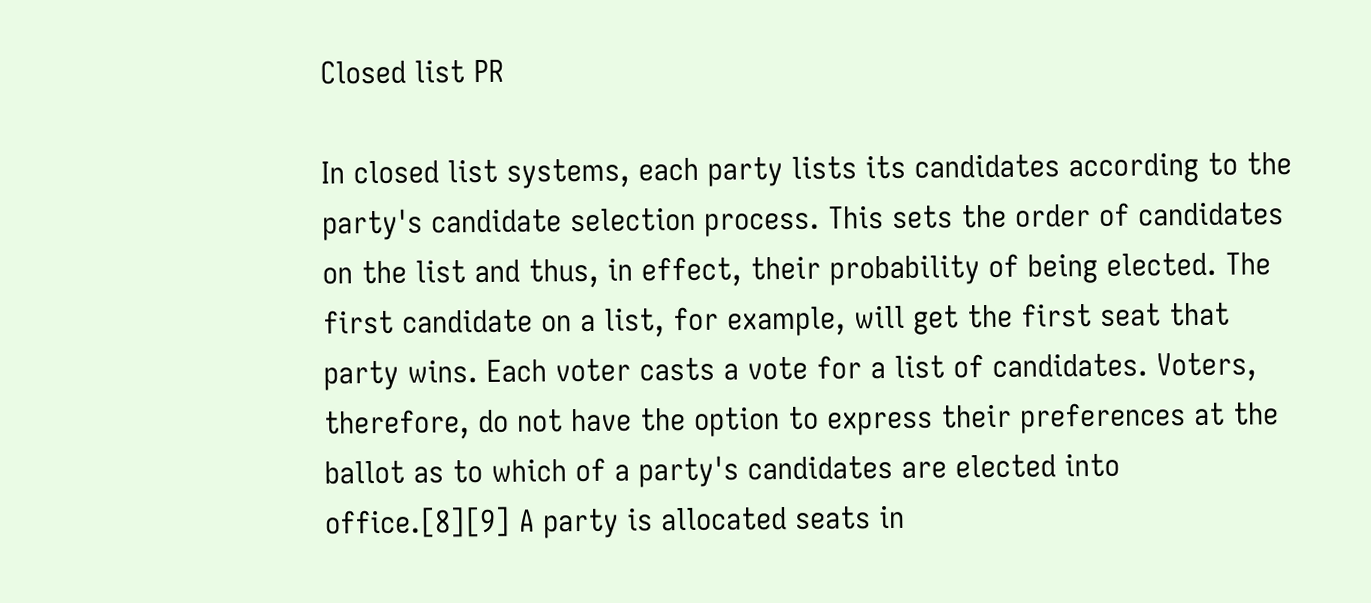Closed list PR

In closed list systems, each party lists its candidates according to the party's candidate selection process. This sets the order of candidates on the list and thus, in effect, their probability of being elected. The first candidate on a list, for example, will get the first seat that party wins. Each voter casts a vote for a list of candidates. Voters, therefore, do not have the option to express their preferences at the ballot as to which of a party's candidates are elected into office.[8][9] A party is allocated seats in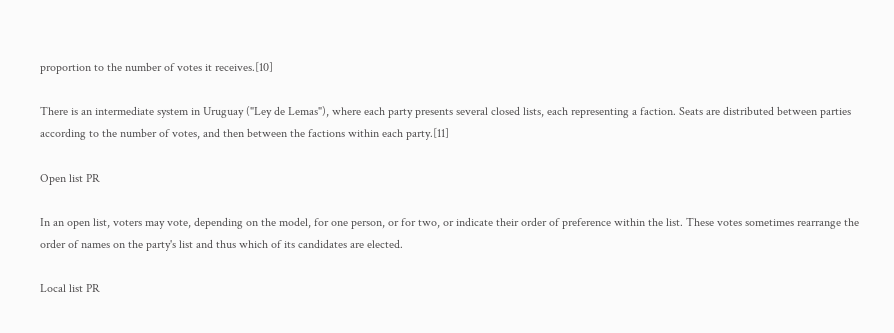proportion to the number of votes it receives.[10]

There is an intermediate system in Uruguay ("Ley de Lemas"), where each party presents several closed lists, each representing a faction. Seats are distributed between parties according to the number of votes, and then between the factions within each party.[11]

Open list PR

In an open list, voters may vote, depending on the model, for one person, or for two, or indicate their order of preference within the list. These votes sometimes rearrange the order of names on the party's list and thus which of its candidates are elected.

Local list PR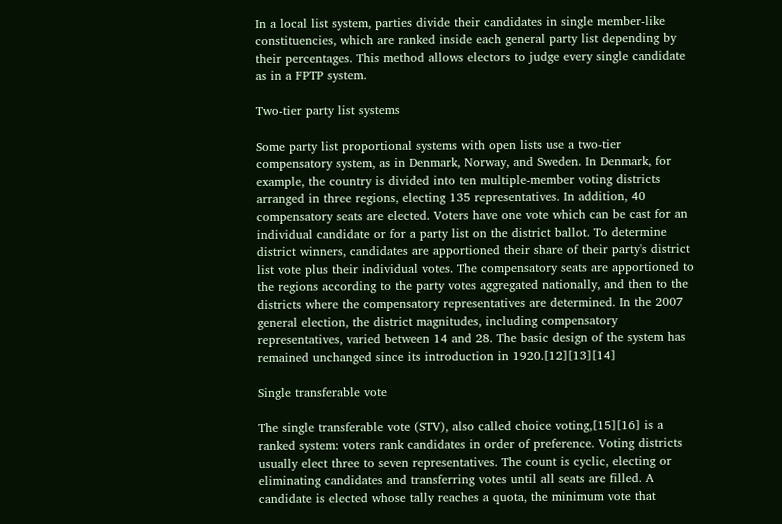In a local list system, parties divide their candidates in single member-like constituencies, which are ranked inside each general party list depending by their percentages. This method allows electors to judge every single candidate as in a FPTP system.

Two-tier party list systems

Some party list proportional systems with open lists use a two-tier compensatory system, as in Denmark, Norway, and Sweden. In Denmark, for example, the country is divided into ten multiple-member voting districts arranged in three regions, electing 135 representatives. In addition, 40 compensatory seats are elected. Voters have one vote which can be cast for an individual candidate or for a party list on the district ballot. To determine district winners, candidates are apportioned their share of their party's district list vote plus their individual votes. The compensatory seats are apportioned to the regions according to the party votes aggregated nationally, and then to the districts where the compensatory representatives are determined. In the 2007 general election, the district magnitudes, including compensatory representatives, varied between 14 and 28. The basic design of the system has remained unchanged since its introduction in 1920.[12][13][14]

Single transferable vote

The single transferable vote (STV), also called choice voting,[15][16] is a ranked system: voters rank candidates in order of preference. Voting districts usually elect three to seven representatives. The count is cyclic, electing or eliminating candidates and transferring votes until all seats are filled. A candidate is elected whose tally reaches a quota, the minimum vote that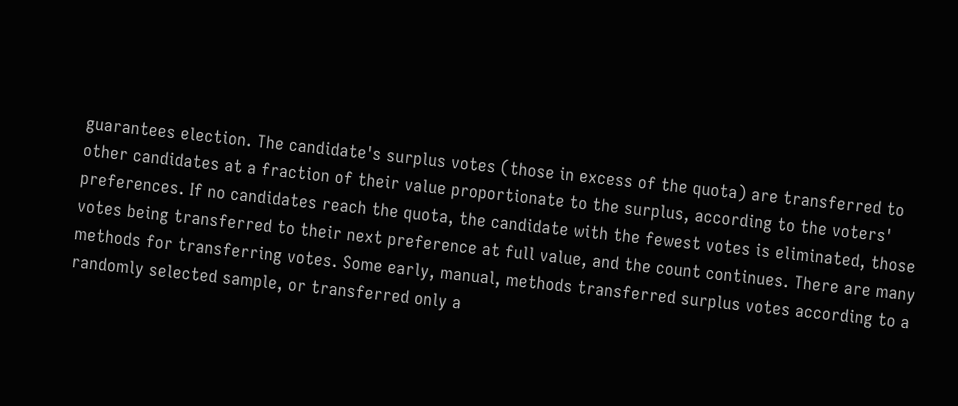guarantees election. The candidate's surplus votes (those in excess of the quota) are transferred to other candidates at a fraction of their value proportionate to the surplus, according to the voters' preferences. If no candidates reach the quota, the candidate with the fewest votes is eliminated, those votes being transferred to their next preference at full value, and the count continues. There are many methods for transferring votes. Some early, manual, methods transferred surplus votes according to a randomly selected sample, or transferred only a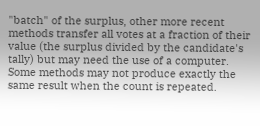"batch" of the surplus, other more recent methods transfer all votes at a fraction of their value (the surplus divided by the candidate's tally) but may need the use of a computer. Some methods may not produce exactly the same result when the count is repeated.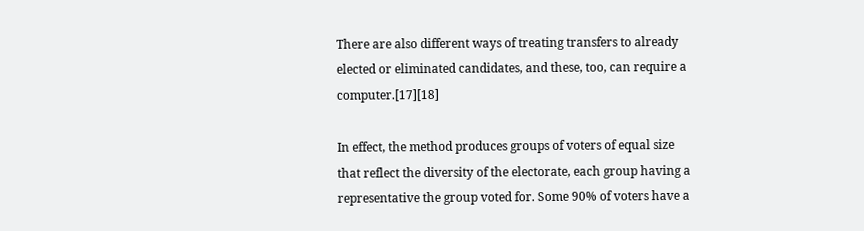There are also different ways of treating transfers to already elected or eliminated candidates, and these, too, can require a computer.[17][18]

In effect, the method produces groups of voters of equal size that reflect the diversity of the electorate, each group having a representative the group voted for. Some 90% of voters have a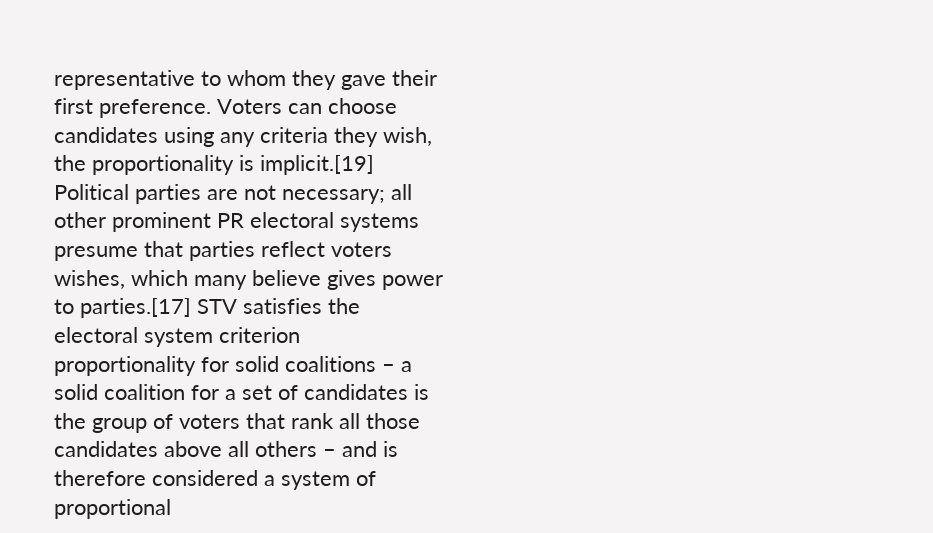representative to whom they gave their first preference. Voters can choose candidates using any criteria they wish, the proportionality is implicit.[19] Political parties are not necessary; all other prominent PR electoral systems presume that parties reflect voters wishes, which many believe gives power to parties.[17] STV satisfies the electoral system criterion proportionality for solid coalitions – a solid coalition for a set of candidates is the group of voters that rank all those candidates above all others – and is therefore considered a system of proportional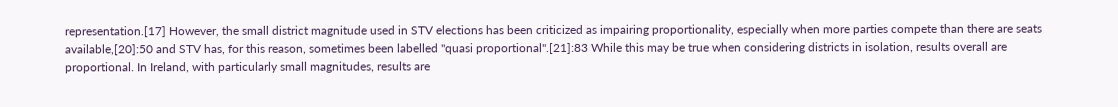representation.[17] However, the small district magnitude used in STV elections has been criticized as impairing proportionality, especially when more parties compete than there are seats available,[20]:50 and STV has, for this reason, sometimes been labelled "quasi proportional".[21]:83 While this may be true when considering districts in isolation, results overall are proportional. In Ireland, with particularly small magnitudes, results are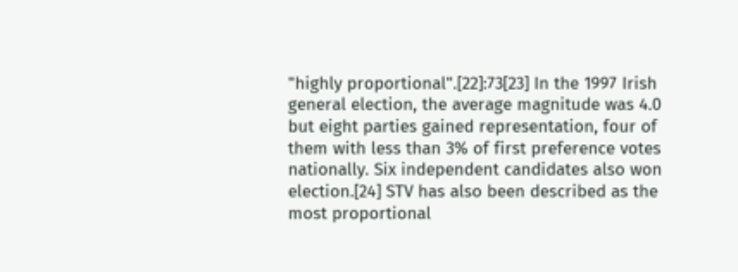"highly proportional".[22]:73[23] In the 1997 Irish general election, the average magnitude was 4.0 but eight parties gained representation, four of them with less than 3% of first preference votes nationally. Six independent candidates also won election.[24] STV has also been described as the most proportional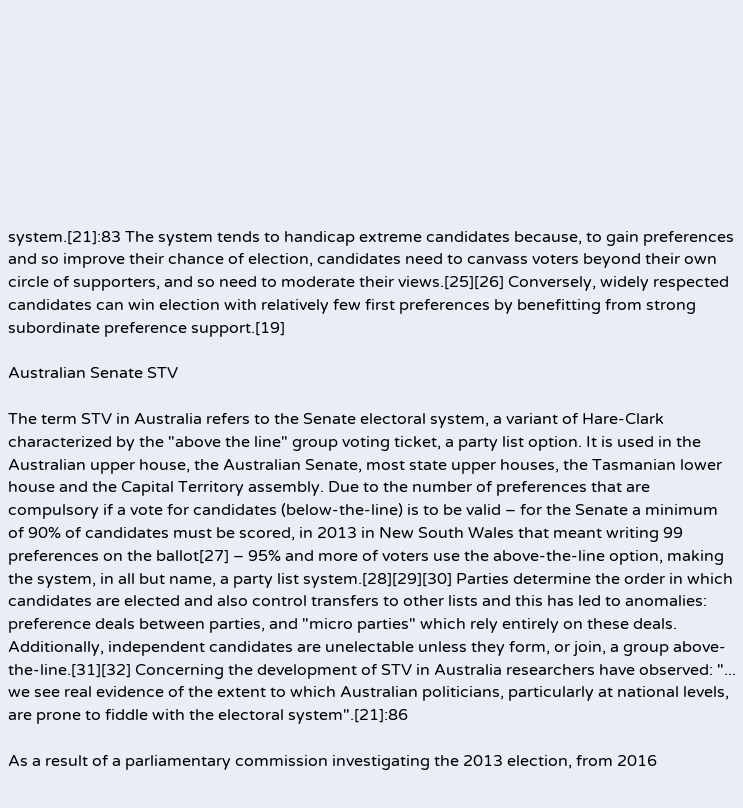system.[21]:83 The system tends to handicap extreme candidates because, to gain preferences and so improve their chance of election, candidates need to canvass voters beyond their own circle of supporters, and so need to moderate their views.[25][26] Conversely, widely respected candidates can win election with relatively few first preferences by benefitting from strong subordinate preference support.[19]

Australian Senate STV

The term STV in Australia refers to the Senate electoral system, a variant of Hare-Clark characterized by the "above the line" group voting ticket, a party list option. It is used in the Australian upper house, the Australian Senate, most state upper houses, the Tasmanian lower house and the Capital Territory assembly. Due to the number of preferences that are compulsory if a vote for candidates (below-the-line) is to be valid – for the Senate a minimum of 90% of candidates must be scored, in 2013 in New South Wales that meant writing 99 preferences on the ballot[27] – 95% and more of voters use the above-the-line option, making the system, in all but name, a party list system.[28][29][30] Parties determine the order in which candidates are elected and also control transfers to other lists and this has led to anomalies: preference deals between parties, and "micro parties" which rely entirely on these deals. Additionally, independent candidates are unelectable unless they form, or join, a group above-the-line.[31][32] Concerning the development of STV in Australia researchers have observed: "... we see real evidence of the extent to which Australian politicians, particularly at national levels, are prone to fiddle with the electoral system".[21]:86

As a result of a parliamentary commission investigating the 2013 election, from 2016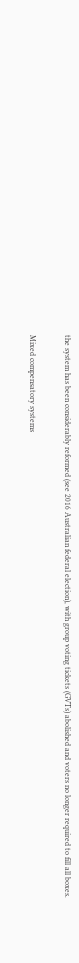the system has been considerably reformed (see 2016 Australian federal election), with group voting tickets (GVTs) abolished and voters no longer required to fill all boxes.

Mixed compensatory systems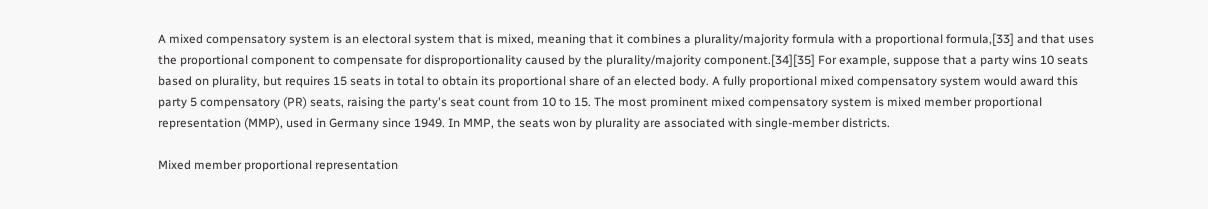A mixed compensatory system is an electoral system that is mixed, meaning that it combines a plurality/majority formula with a proportional formula,[33] and that uses the proportional component to compensate for disproportionality caused by the plurality/majority component.[34][35] For example, suppose that a party wins 10 seats based on plurality, but requires 15 seats in total to obtain its proportional share of an elected body. A fully proportional mixed compensatory system would award this party 5 compensatory (PR) seats, raising the party's seat count from 10 to 15. The most prominent mixed compensatory system is mixed member proportional representation (MMP), used in Germany since 1949. In MMP, the seats won by plurality are associated with single-member districts.

Mixed member proportional representation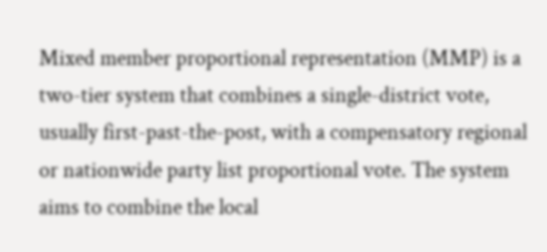Mixed member proportional representation (MMP) is a two-tier system that combines a single-district vote, usually first-past-the-post, with a compensatory regional or nationwide party list proportional vote. The system aims to combine the local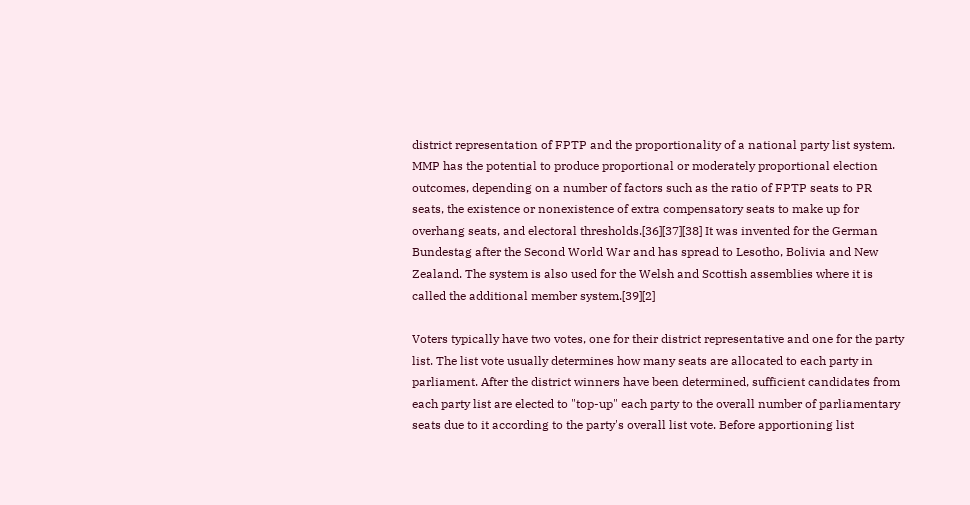district representation of FPTP and the proportionality of a national party list system. MMP has the potential to produce proportional or moderately proportional election outcomes, depending on a number of factors such as the ratio of FPTP seats to PR seats, the existence or nonexistence of extra compensatory seats to make up for overhang seats, and electoral thresholds.[36][37][38] It was invented for the German Bundestag after the Second World War and has spread to Lesotho, Bolivia and New Zealand. The system is also used for the Welsh and Scottish assemblies where it is called the additional member system.[39][2]

Voters typically have two votes, one for their district representative and one for the party list. The list vote usually determines how many seats are allocated to each party in parliament. After the district winners have been determined, sufficient candidates from each party list are elected to "top-up" each party to the overall number of parliamentary seats due to it according to the party's overall list vote. Before apportioning list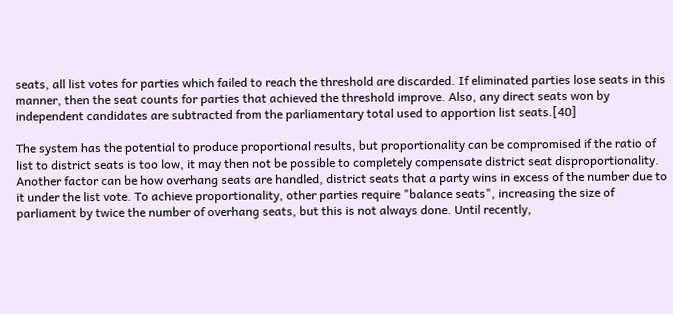seats, all list votes for parties which failed to reach the threshold are discarded. If eliminated parties lose seats in this manner, then the seat counts for parties that achieved the threshold improve. Also, any direct seats won by independent candidates are subtracted from the parliamentary total used to apportion list seats.[40]

The system has the potential to produce proportional results, but proportionality can be compromised if the ratio of list to district seats is too low, it may then not be possible to completely compensate district seat disproportionality. Another factor can be how overhang seats are handled, district seats that a party wins in excess of the number due to it under the list vote. To achieve proportionality, other parties require "balance seats", increasing the size of parliament by twice the number of overhang seats, but this is not always done. Until recently,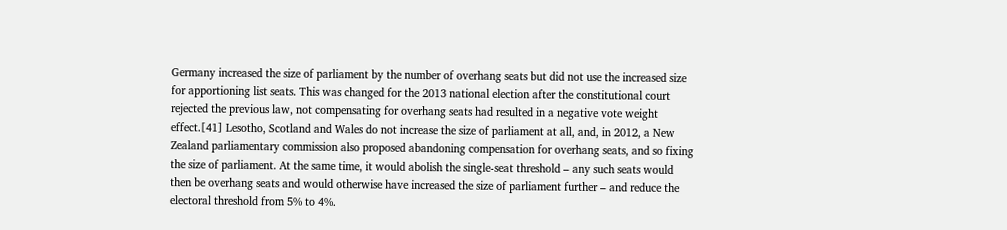Germany increased the size of parliament by the number of overhang seats but did not use the increased size for apportioning list seats. This was changed for the 2013 national election after the constitutional court rejected the previous law, not compensating for overhang seats had resulted in a negative vote weight effect.[41] Lesotho, Scotland and Wales do not increase the size of parliament at all, and, in 2012, a New Zealand parliamentary commission also proposed abandoning compensation for overhang seats, and so fixing the size of parliament. At the same time, it would abolish the single-seat threshold – any such seats would then be overhang seats and would otherwise have increased the size of parliament further – and reduce the electoral threshold from 5% to 4%.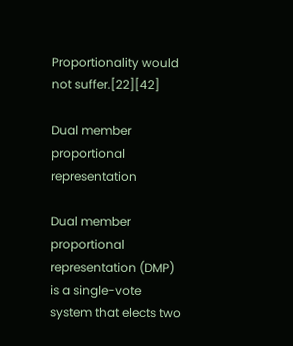Proportionality would not suffer.[22][42]

Dual member proportional representation

Dual member proportional representation (DMP) is a single-vote system that elects two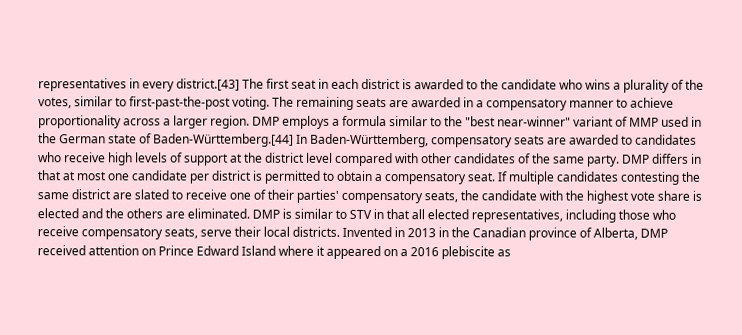representatives in every district.[43] The first seat in each district is awarded to the candidate who wins a plurality of the votes, similar to first-past-the-post voting. The remaining seats are awarded in a compensatory manner to achieve proportionality across a larger region. DMP employs a formula similar to the "best near-winner" variant of MMP used in the German state of Baden-Württemberg.[44] In Baden-Württemberg, compensatory seats are awarded to candidates who receive high levels of support at the district level compared with other candidates of the same party. DMP differs in that at most one candidate per district is permitted to obtain a compensatory seat. If multiple candidates contesting the same district are slated to receive one of their parties' compensatory seats, the candidate with the highest vote share is elected and the others are eliminated. DMP is similar to STV in that all elected representatives, including those who receive compensatory seats, serve their local districts. Invented in 2013 in the Canadian province of Alberta, DMP received attention on Prince Edward Island where it appeared on a 2016 plebiscite as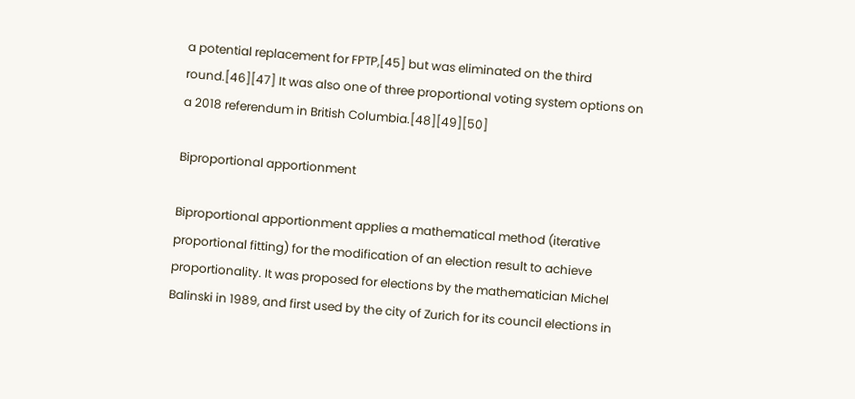a potential replacement for FPTP,[45] but was eliminated on the third round.[46][47] It was also one of three proportional voting system options on a 2018 referendum in British Columbia.[48][49][50]

Biproportional apportionment

Biproportional apportionment applies a mathematical method (iterative proportional fitting) for the modification of an election result to achieve proportionality. It was proposed for elections by the mathematician Michel Balinski in 1989, and first used by the city of Zurich for its council elections in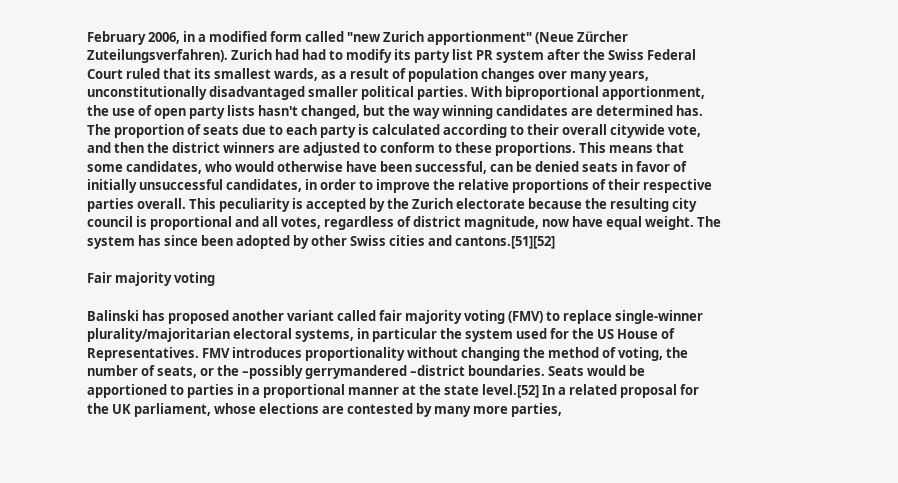February 2006, in a modified form called "new Zurich apportionment" (Neue Zürcher Zuteilungsverfahren). Zurich had had to modify its party list PR system after the Swiss Federal Court ruled that its smallest wards, as a result of population changes over many years, unconstitutionally disadvantaged smaller political parties. With biproportional apportionment, the use of open party lists hasn't changed, but the way winning candidates are determined has. The proportion of seats due to each party is calculated according to their overall citywide vote, and then the district winners are adjusted to conform to these proportions. This means that some candidates, who would otherwise have been successful, can be denied seats in favor of initially unsuccessful candidates, in order to improve the relative proportions of their respective parties overall. This peculiarity is accepted by the Zurich electorate because the resulting city council is proportional and all votes, regardless of district magnitude, now have equal weight. The system has since been adopted by other Swiss cities and cantons.[51][52]

Fair majority voting

Balinski has proposed another variant called fair majority voting (FMV) to replace single-winner plurality/majoritarian electoral systems, in particular the system used for the US House of Representatives. FMV introduces proportionality without changing the method of voting, the number of seats, or the –possibly gerrymandered –district boundaries. Seats would be apportioned to parties in a proportional manner at the state level.[52] In a related proposal for the UK parliament, whose elections are contested by many more parties,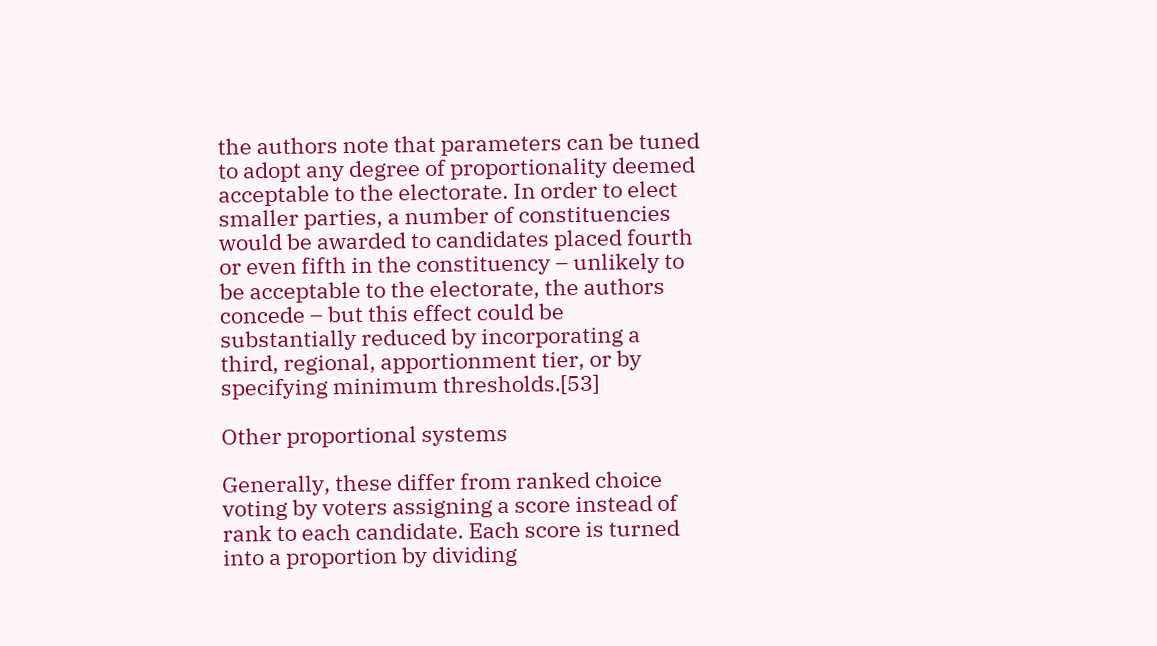the authors note that parameters can be tuned to adopt any degree of proportionality deemed acceptable to the electorate. In order to elect smaller parties, a number of constituencies would be awarded to candidates placed fourth or even fifth in the constituency – unlikely to be acceptable to the electorate, the authors concede – but this effect could be substantially reduced by incorporating a third, regional, apportionment tier, or by specifying minimum thresholds.[53]

Other proportional systems

Generally, these differ from ranked choice voting by voters assigning a score instead of rank to each candidate. Each score is turned into a proportion by dividing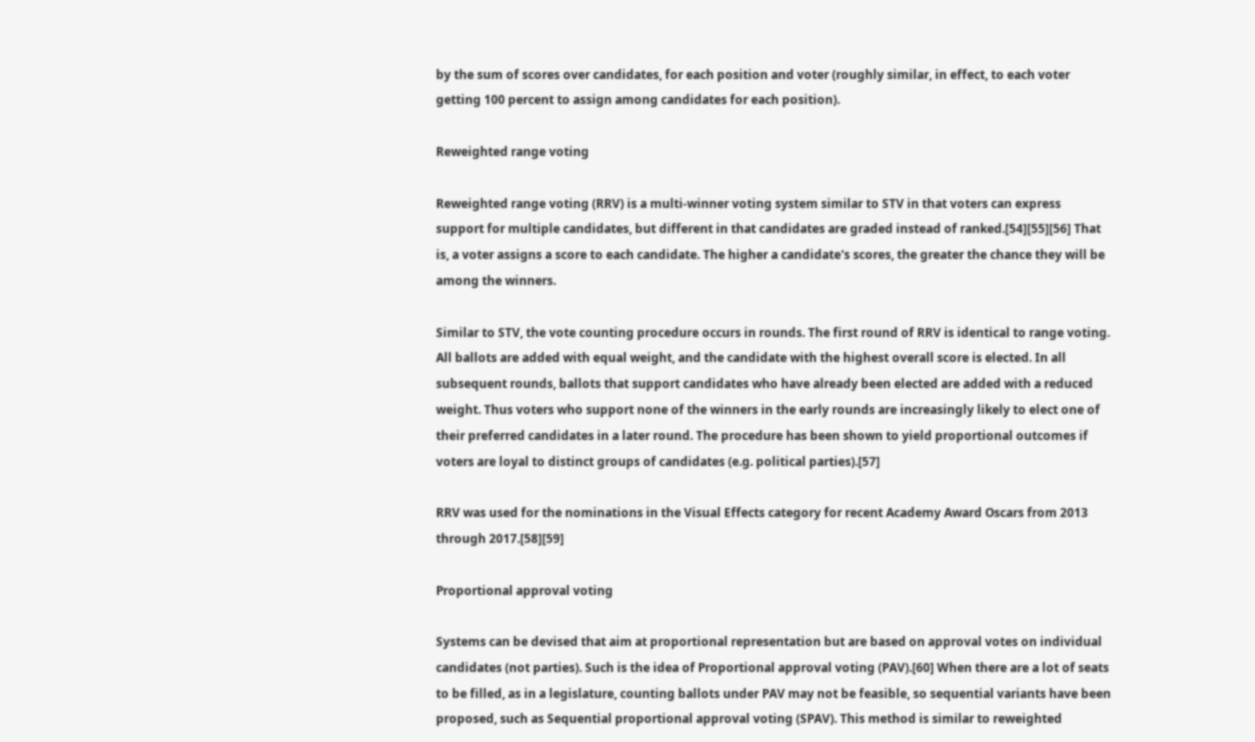by the sum of scores over candidates, for each position and voter (roughly similar, in effect, to each voter getting 100 percent to assign among candidates for each position).

Reweighted range voting

Reweighted range voting (RRV) is a multi-winner voting system similar to STV in that voters can express support for multiple candidates, but different in that candidates are graded instead of ranked.[54][55][56] That is, a voter assigns a score to each candidate. The higher a candidate's scores, the greater the chance they will be among the winners.

Similar to STV, the vote counting procedure occurs in rounds. The first round of RRV is identical to range voting. All ballots are added with equal weight, and the candidate with the highest overall score is elected. In all subsequent rounds, ballots that support candidates who have already been elected are added with a reduced weight. Thus voters who support none of the winners in the early rounds are increasingly likely to elect one of their preferred candidates in a later round. The procedure has been shown to yield proportional outcomes if voters are loyal to distinct groups of candidates (e.g. political parties).[57]

RRV was used for the nominations in the Visual Effects category for recent Academy Award Oscars from 2013 through 2017.[58][59]

Proportional approval voting

Systems can be devised that aim at proportional representation but are based on approval votes on individual candidates (not parties). Such is the idea of Proportional approval voting (PAV).[60] When there are a lot of seats to be filled, as in a legislature, counting ballots under PAV may not be feasible, so sequential variants have been proposed, such as Sequential proportional approval voting (SPAV). This method is similar to reweighted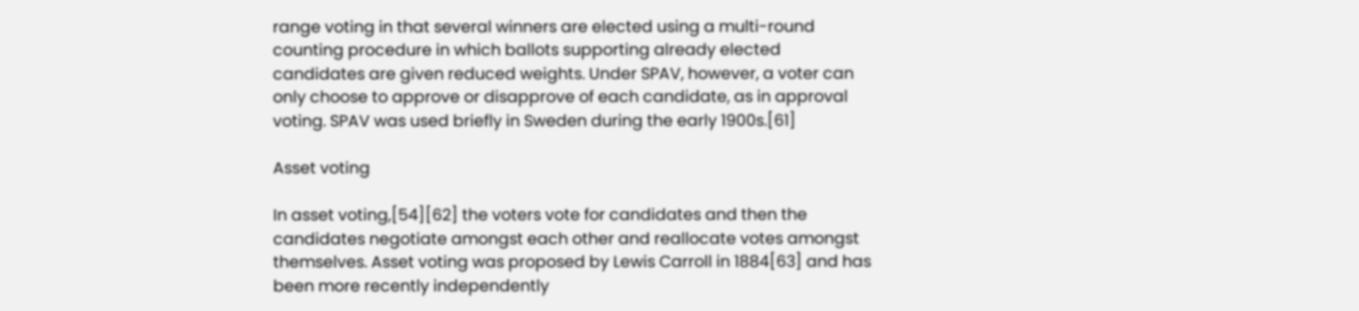range voting in that several winners are elected using a multi-round counting procedure in which ballots supporting already elected candidates are given reduced weights. Under SPAV, however, a voter can only choose to approve or disapprove of each candidate, as in approval voting. SPAV was used briefly in Sweden during the early 1900s.[61]

Asset voting

In asset voting,[54][62] the voters vote for candidates and then the candidates negotiate amongst each other and reallocate votes amongst themselves. Asset voting was proposed by Lewis Carroll in 1884[63] and has been more recently independently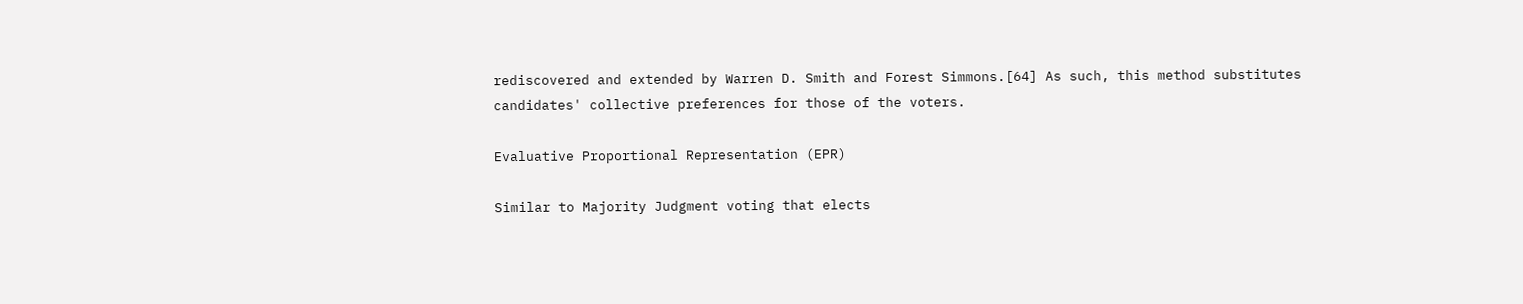rediscovered and extended by Warren D. Smith and Forest Simmons.[64] As such, this method substitutes candidates' collective preferences for those of the voters.

Evaluative Proportional Representation (EPR)

Similar to Majority Judgment voting that elects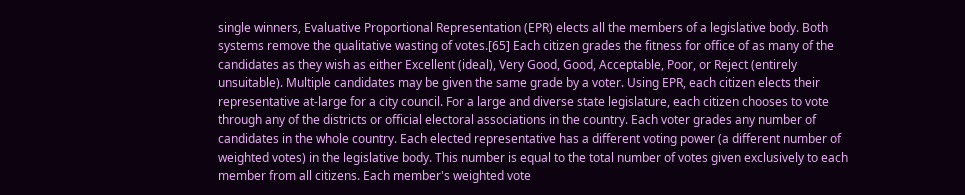single winners, Evaluative Proportional Representation (EPR) elects all the members of a legislative body. Both systems remove the qualitative wasting of votes.[65] Each citizen grades the fitness for office of as many of the candidates as they wish as either Excellent (ideal), Very Good, Good, Acceptable, Poor, or Reject (entirely unsuitable). Multiple candidates may be given the same grade by a voter. Using EPR, each citizen elects their representative at-large for a city council. For a large and diverse state legislature, each citizen chooses to vote through any of the districts or official electoral associations in the country. Each voter grades any number of candidates in the whole country. Each elected representative has a different voting power (a different number of weighted votes) in the legislative body. This number is equal to the total number of votes given exclusively to each member from all citizens. Each member's weighted vote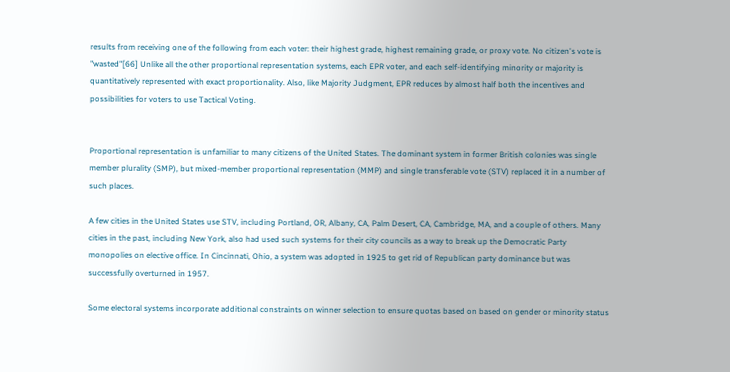results from receiving one of the following from each voter: their highest grade, highest remaining grade, or proxy vote. No citizen's vote is "wasted"[66] Unlike all the other proportional representation systems, each EPR voter, and each self-identifying minority or majority is quantitatively represented with exact proportionality. Also, like Majority Judgment, EPR reduces by almost half both the incentives and possibilities for voters to use Tactical Voting.


Proportional representation is unfamiliar to many citizens of the United States. The dominant system in former British colonies was single member plurality (SMP), but mixed-member proportional representation (MMP) and single transferable vote (STV) replaced it in a number of such places.

A few cities in the United States use STV, including Portland, OR, Albany, CA, Palm Desert, CA, Cambridge, MA, and a couple of others. Many cities in the past, including New York, also had used such systems for their city councils as a way to break up the Democratic Party monopolies on elective office. In Cincinnati, Ohio, a system was adopted in 1925 to get rid of Republican party dominance but was successfully overturned in 1957.

Some electoral systems incorporate additional constraints on winner selection to ensure quotas based on based on gender or minority status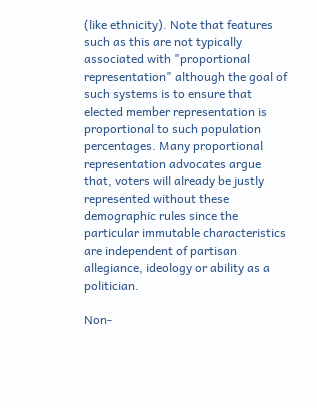(like ethnicity). Note that features such as this are not typically associated with "proportional representation" although the goal of such systems is to ensure that elected member representation is proportional to such population percentages. Many proportional representation advocates argue that, voters will already be justly represented without these demographic rules since the particular immutable characteristics are independent of partisan allegiance, ideology or ability as a politician.

Non-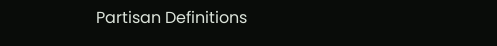Partisan Definitions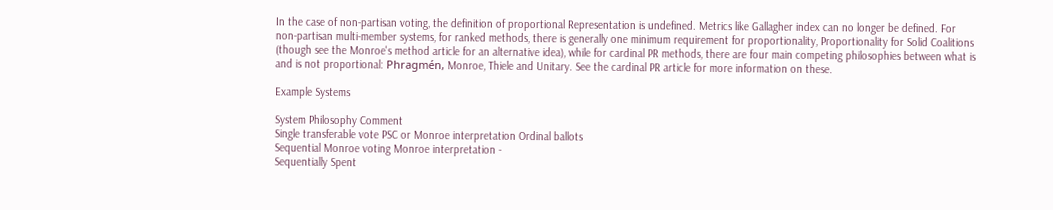In the case of non-partisan voting, the definition of proportional Representation is undefined. Metrics like Gallagher index can no longer be defined. For non-partisan multi-member systems, for ranked methods, there is generally one minimum requirement for proportionality, Proportionality for Solid Coalitions (though see the Monroe's method article for an alternative idea), while for cardinal PR methods, there are four main competing philosophies between what is and is not proportional: Phragmén, Monroe, Thiele and Unitary. See the cardinal PR article for more information on these.

Example Systems

System Philosophy Comment
Single transferable vote PSC or Monroe interpretation Ordinal ballots
Sequential Monroe voting Monroe interpretation -
Sequentially Spent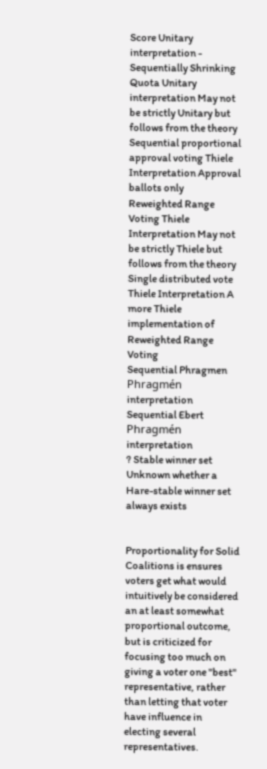Score Unitary interpretation -
Sequentially Shrinking Quota Unitary interpretation May not be strictly Unitary but follows from the theory
Sequential proportional approval voting Thiele Interpretation Approval ballots only
Reweighted Range Voting Thiele Interpretation May not be strictly Thiele but follows from the theory
Single distributed vote Thiele Interpretation A more Thiele implementation of Reweighted Range Voting
Sequential Phragmen Phragmén interpretation
Sequential Ebert Phragmén interpretation
? Stable winner set Unknown whether a Hare-stable winner set always exists


Proportionality for Solid Coalitions is ensures voters get what would intuitively be considered an at least somewhat proportional outcome, but is criticized for focusing too much on giving a voter one "best" representative, rather than letting that voter have influence in electing several representatives.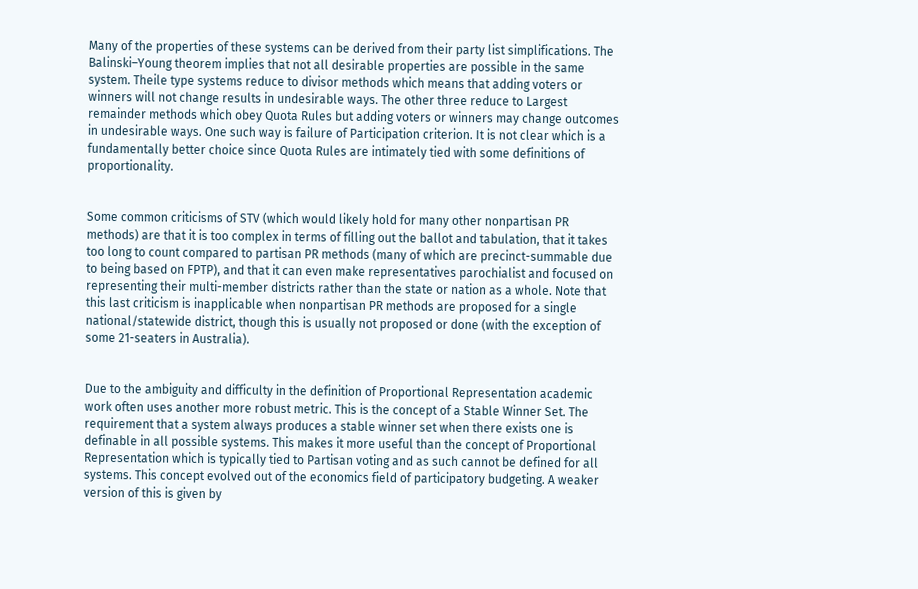Many of the properties of these systems can be derived from their party list simplifications. The Balinski–Young theorem implies that not all desirable properties are possible in the same system. Theile type systems reduce to divisor methods which means that adding voters or winners will not change results in undesirable ways. The other three reduce to Largest remainder methods which obey Quota Rules but adding voters or winners may change outcomes in undesirable ways. One such way is failure of Participation criterion. It is not clear which is a fundamentally better choice since Quota Rules are intimately tied with some definitions of proportionality.


Some common criticisms of STV (which would likely hold for many other nonpartisan PR methods) are that it is too complex in terms of filling out the ballot and tabulation, that it takes too long to count compared to partisan PR methods (many of which are precinct-summable due to being based on FPTP), and that it can even make representatives parochialist and focused on representing their multi-member districts rather than the state or nation as a whole. Note that this last criticism is inapplicable when nonpartisan PR methods are proposed for a single national/statewide district, though this is usually not proposed or done (with the exception of some 21-seaters in Australia).


Due to the ambiguity and difficulty in the definition of Proportional Representation academic work often uses another more robust metric. This is the concept of a Stable Winner Set. The requirement that a system always produces a stable winner set when there exists one is definable in all possible systems. This makes it more useful than the concept of Proportional Representation which is typically tied to Partisan voting and as such cannot be defined for all systems. This concept evolved out of the economics field of participatory budgeting. A weaker version of this is given by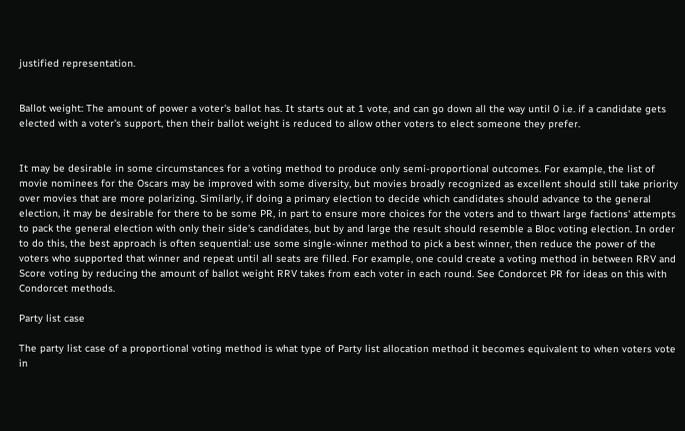justified representation.


Ballot weight: The amount of power a voter's ballot has. It starts out at 1 vote, and can go down all the way until 0 i.e. if a candidate gets elected with a voter's support, then their ballot weight is reduced to allow other voters to elect someone they prefer.


It may be desirable in some circumstances for a voting method to produce only semi-proportional outcomes. For example, the list of movie nominees for the Oscars may be improved with some diversity, but movies broadly recognized as excellent should still take priority over movies that are more polarizing. Similarly, if doing a primary election to decide which candidates should advance to the general election, it may be desirable for there to be some PR, in part to ensure more choices for the voters and to thwart large factions' attempts to pack the general election with only their side's candidates, but by and large the result should resemble a Bloc voting election. In order to do this, the best approach is often sequential: use some single-winner method to pick a best winner, then reduce the power of the voters who supported that winner and repeat until all seats are filled. For example, one could create a voting method in between RRV and Score voting by reducing the amount of ballot weight RRV takes from each voter in each round. See Condorcet PR for ideas on this with Condorcet methods.

Party list case

The party list case of a proportional voting method is what type of Party list allocation method it becomes equivalent to when voters vote in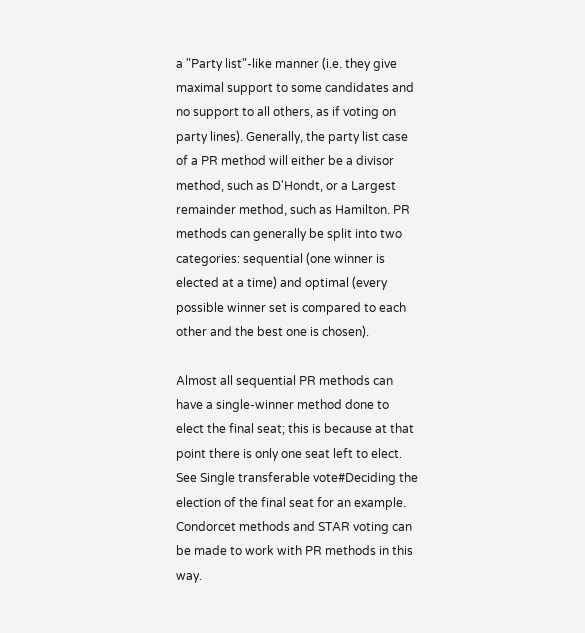a "Party list"-like manner (i.e. they give maximal support to some candidates and no support to all others, as if voting on party lines). Generally, the party list case of a PR method will either be a divisor method, such as D'Hondt, or a Largest remainder method, such as Hamilton. PR methods can generally be split into two categories: sequential (one winner is elected at a time) and optimal (every possible winner set is compared to each other and the best one is chosen).

Almost all sequential PR methods can have a single-winner method done to elect the final seat; this is because at that point there is only one seat left to elect. See Single transferable vote#Deciding the election of the final seat for an example. Condorcet methods and STAR voting can be made to work with PR methods in this way.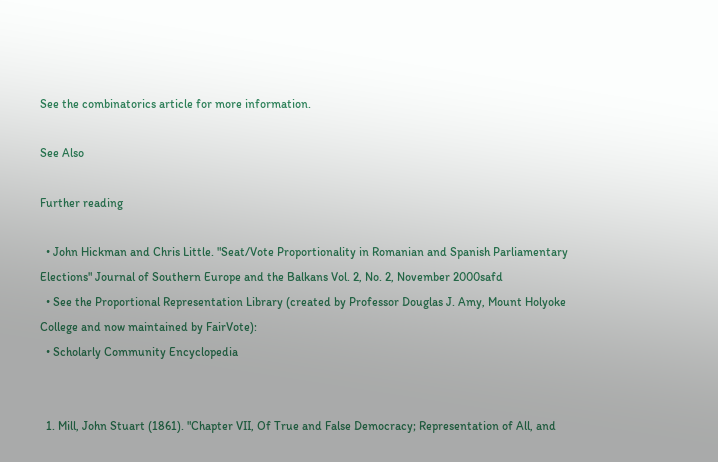See the combinatorics article for more information.

See Also

Further reading

  • John Hickman and Chris Little. "Seat/Vote Proportionality in Romanian and Spanish Parliamentary Elections" Journal of Southern Europe and the Balkans Vol. 2, No. 2, November 2000safd
  • See the Proportional Representation Library (created by Professor Douglas J. Amy, Mount Holyoke College and now maintained by FairVote):
  • Scholarly Community Encyclopedia


  1. Mill, John Stuart (1861). "Chapter VII, Of True and False Democracy; Representation of All, and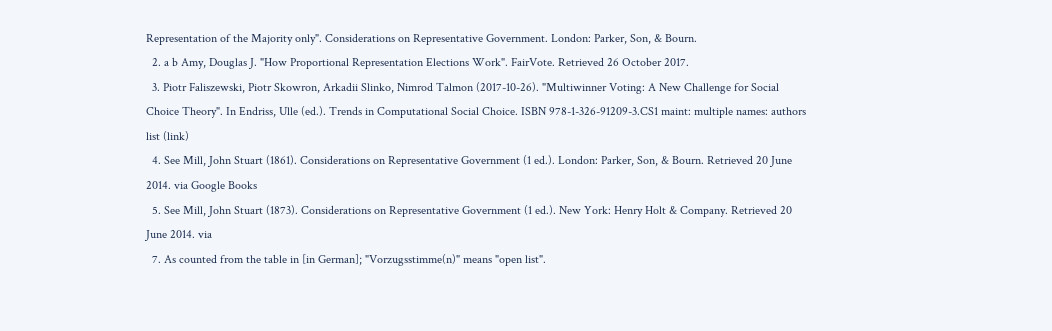Representation of the Majority only". Considerations on Representative Government. London: Parker, Son, & Bourn.
  2. a b Amy, Douglas J. "How Proportional Representation Elections Work". FairVote. Retrieved 26 October 2017.
  3. Piotr Faliszewski, Piotr Skowron, Arkadii Slinko, Nimrod Talmon (2017-10-26). "Multiwinner Voting: A New Challenge for Social Choice Theory". In Endriss, Ulle (ed.). Trends in Computational Social Choice. ISBN 978-1-326-91209-3.CS1 maint: multiple names: authors list (link)
  4. See Mill, John Stuart (1861). Considerations on Representative Government (1 ed.). London: Parker, Son, & Bourn. Retrieved 20 June 2014. via Google Books
  5. See Mill, John Stuart (1873). Considerations on Representative Government (1 ed.). New York: Henry Holt & Company. Retrieved 20 June 2014. via
  7. As counted from the table in [in German]; "Vorzugsstimme(n)" means "open list".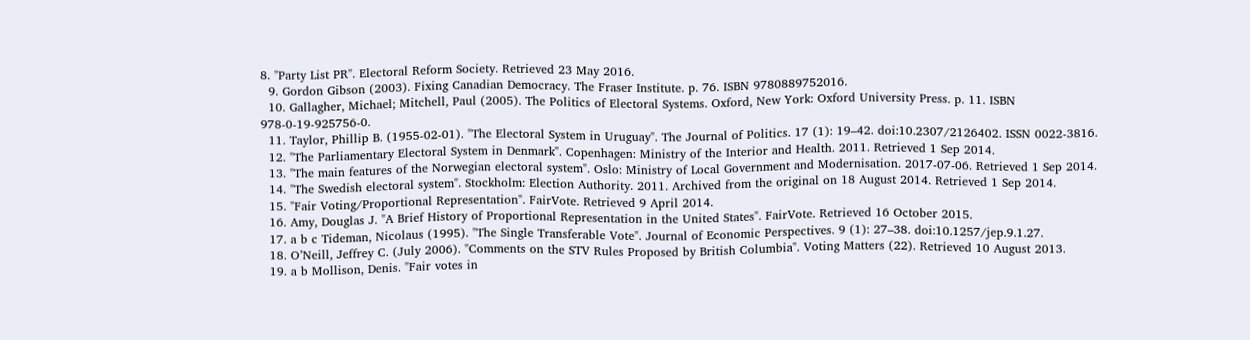8. "Party List PR". Electoral Reform Society. Retrieved 23 May 2016.
  9. Gordon Gibson (2003). Fixing Canadian Democracy. The Fraser Institute. p. 76. ISBN 9780889752016.
  10. Gallagher, Michael; Mitchell, Paul (2005). The Politics of Electoral Systems. Oxford, New York: Oxford University Press. p. 11. ISBN 978-0-19-925756-0.
  11. Taylor, Phillip B. (1955-02-01). "The Electoral System in Uruguay". The Journal of Politics. 17 (1): 19–42. doi:10.2307/2126402. ISSN 0022-3816.
  12. "The Parliamentary Electoral System in Denmark". Copenhagen: Ministry of the Interior and Health. 2011. Retrieved 1 Sep 2014.
  13. "The main features of the Norwegian electoral system". Oslo: Ministry of Local Government and Modernisation. 2017-07-06. Retrieved 1 Sep 2014.
  14. "The Swedish electoral system". Stockholm: Election Authority. 2011. Archived from the original on 18 August 2014. Retrieved 1 Sep 2014.
  15. "Fair Voting/Proportional Representation". FairVote. Retrieved 9 April 2014.
  16. Amy, Douglas J. "A Brief History of Proportional Representation in the United States". FairVote. Retrieved 16 October 2015.
  17. a b c Tideman, Nicolaus (1995). "The Single Transferable Vote". Journal of Economic Perspectives. 9 (1): 27–38. doi:10.1257/jep.9.1.27.
  18. O’Neill, Jeffrey C. (July 2006). "Comments on the STV Rules Proposed by British Columbia". Voting Matters (22). Retrieved 10 August 2013.
  19. a b Mollison, Denis. "Fair votes in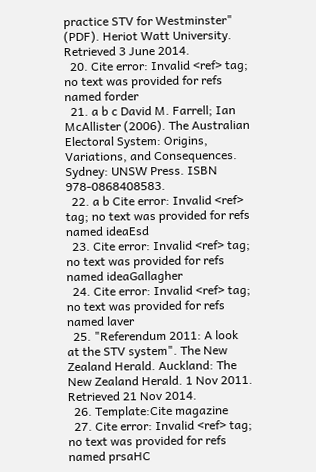practice STV for Westminster" (PDF). Heriot Watt University. Retrieved 3 June 2014.
  20. Cite error: Invalid <ref> tag; no text was provided for refs named forder
  21. a b c David M. Farrell; Ian McAllister (2006). The Australian Electoral System: Origins, Variations, and Consequences. Sydney: UNSW Press. ISBN 978-0868408583.
  22. a b Cite error: Invalid <ref> tag; no text was provided for refs named ideaEsd
  23. Cite error: Invalid <ref> tag; no text was provided for refs named ideaGallagher
  24. Cite error: Invalid <ref> tag; no text was provided for refs named laver
  25. "Referendum 2011: A look at the STV system". The New Zealand Herald. Auckland: The New Zealand Herald. 1 Nov 2011. Retrieved 21 Nov 2014.
  26. Template:Cite magazine
  27. Cite error: Invalid <ref> tag; no text was provided for refs named prsaHC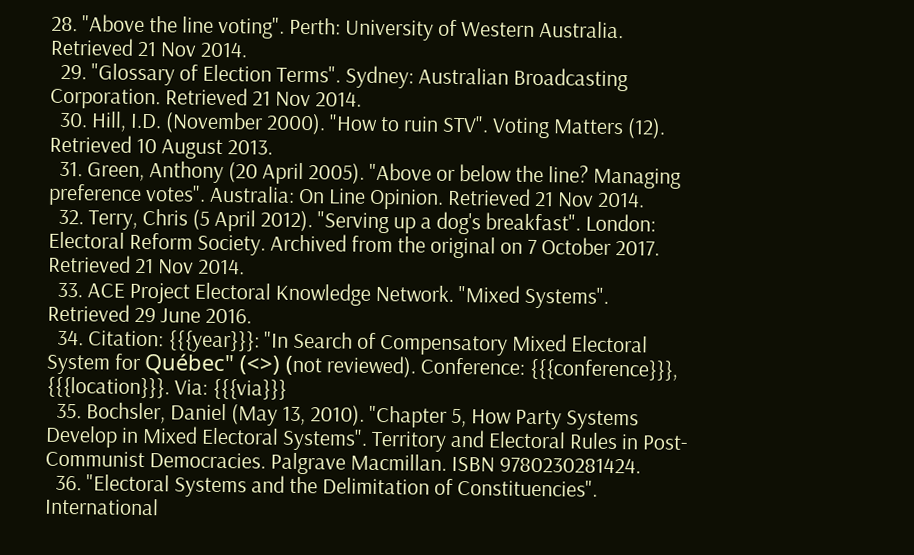28. "Above the line voting". Perth: University of Western Australia. Retrieved 21 Nov 2014.
  29. "Glossary of Election Terms". Sydney: Australian Broadcasting Corporation. Retrieved 21 Nov 2014.
  30. Hill, I.D. (November 2000). "How to ruin STV". Voting Matters (12). Retrieved 10 August 2013.
  31. Green, Anthony (20 April 2005). "Above or below the line? Managing preference votes". Australia: On Line Opinion. Retrieved 21 Nov 2014.
  32. Terry, Chris (5 April 2012). "Serving up a dog's breakfast". London: Electoral Reform Society. Archived from the original on 7 October 2017. Retrieved 21 Nov 2014.
  33. ACE Project Electoral Knowledge Network. "Mixed Systems". Retrieved 29 June 2016.
  34. Citation: {{{year}}}: "In Search of Compensatory Mixed Electoral System for Québec" (<>) (not reviewed). Conference: {{{conference}}}, {{{location}}}. Via: {{{via}}}
  35. Bochsler, Daniel (May 13, 2010). "Chapter 5, How Party Systems Develop in Mixed Electoral Systems". Territory and Electoral Rules in Post-Communist Democracies. Palgrave Macmillan. ISBN 9780230281424.
  36. "Electoral Systems and the Delimitation of Constituencies". International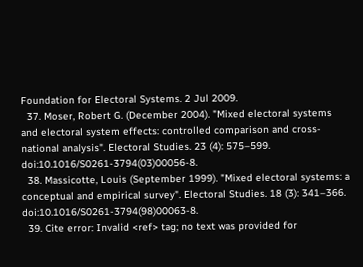Foundation for Electoral Systems. 2 Jul 2009.
  37. Moser, Robert G. (December 2004). "Mixed electoral systems and electoral system effects: controlled comparison and cross-national analysis". Electoral Studies. 23 (4): 575–599. doi:10.1016/S0261-3794(03)00056-8.
  38. Massicotte, Louis (September 1999). "Mixed electoral systems: a conceptual and empirical survey". Electoral Studies. 18 (3): 341–366. doi:10.1016/S0261-3794(98)00063-8.
  39. Cite error: Invalid <ref> tag; no text was provided for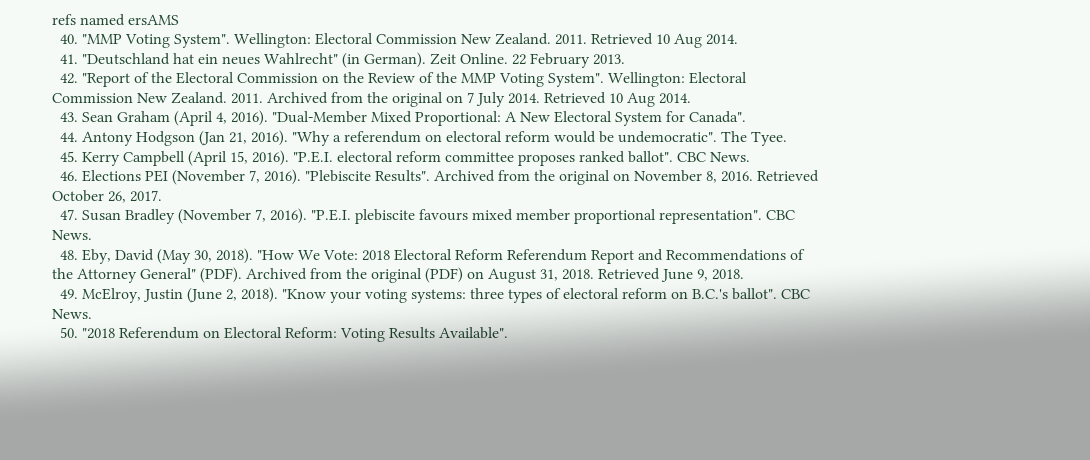refs named ersAMS
  40. "MMP Voting System". Wellington: Electoral Commission New Zealand. 2011. Retrieved 10 Aug 2014.
  41. "Deutschland hat ein neues Wahlrecht" (in German). Zeit Online. 22 February 2013.
  42. "Report of the Electoral Commission on the Review of the MMP Voting System". Wellington: Electoral Commission New Zealand. 2011. Archived from the original on 7 July 2014. Retrieved 10 Aug 2014.
  43. Sean Graham (April 4, 2016). "Dual-Member Mixed Proportional: A New Electoral System for Canada".
  44. Antony Hodgson (Jan 21, 2016). "Why a referendum on electoral reform would be undemocratic". The Tyee.
  45. Kerry Campbell (April 15, 2016). "P.E.I. electoral reform committee proposes ranked ballot". CBC News.
  46. Elections PEI (November 7, 2016). "Plebiscite Results". Archived from the original on November 8, 2016. Retrieved October 26, 2017.
  47. Susan Bradley (November 7, 2016). "P.E.I. plebiscite favours mixed member proportional representation". CBC News.
  48. Eby, David (May 30, 2018). "How We Vote: 2018 Electoral Reform Referendum Report and Recommendations of the Attorney General" (PDF). Archived from the original (PDF) on August 31, 2018. Retrieved June 9, 2018.
  49. McElroy, Justin (June 2, 2018). "Know your voting systems: three types of electoral reform on B.C.'s ballot". CBC News.
  50. "2018 Referendum on Electoral Reform: Voting Results Available".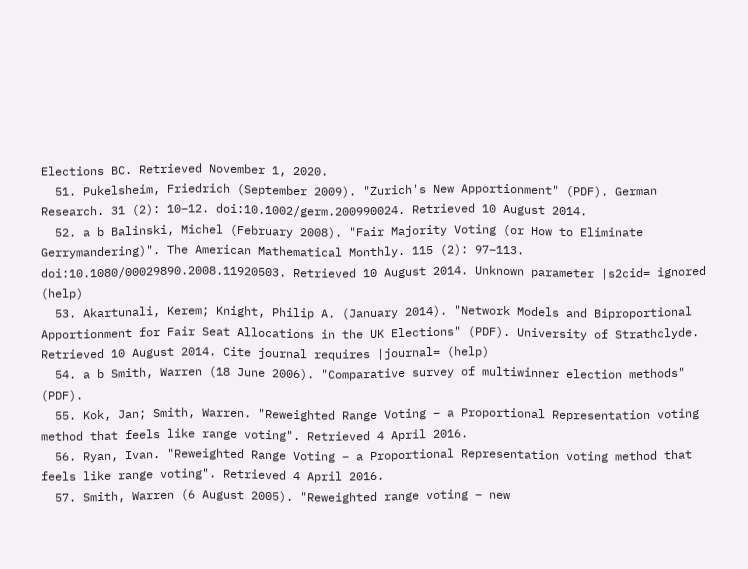Elections BC. Retrieved November 1, 2020.
  51. Pukelsheim, Friedrich (September 2009). "Zurich's New Apportionment" (PDF). German Research. 31 (2): 10–12. doi:10.1002/germ.200990024. Retrieved 10 August 2014.
  52. a b Balinski, Michel (February 2008). "Fair Majority Voting (or How to Eliminate Gerrymandering)". The American Mathematical Monthly. 115 (2): 97–113. doi:10.1080/00029890.2008.11920503. Retrieved 10 August 2014. Unknown parameter |s2cid= ignored (help)
  53. Akartunali, Kerem; Knight, Philip A. (January 2014). "Network Models and Biproportional Apportionment for Fair Seat Allocations in the UK Elections" (PDF). University of Strathclyde. Retrieved 10 August 2014. Cite journal requires |journal= (help)
  54. a b Smith, Warren (18 June 2006). "Comparative survey of multiwinner election methods" (PDF).
  55. Kok, Jan; Smith, Warren. "Reweighted Range Voting – a Proportional Representation voting method that feels like range voting". Retrieved 4 April 2016.
  56. Ryan, Ivan. "Reweighted Range Voting – a Proportional Representation voting method that feels like range voting". Retrieved 4 April 2016.
  57. Smith, Warren (6 August 2005). "Reweighted range voting – new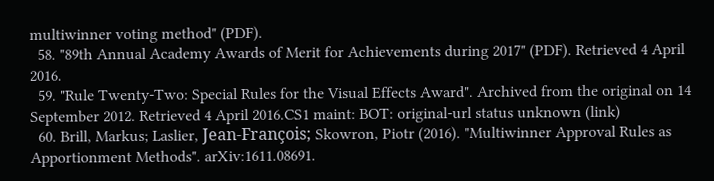multiwinner voting method" (PDF).
  58. "89th Annual Academy Awards of Merit for Achievements during 2017" (PDF). Retrieved 4 April 2016.
  59. "Rule Twenty-Two: Special Rules for the Visual Effects Award". Archived from the original on 14 September 2012. Retrieved 4 April 2016.CS1 maint: BOT: original-url status unknown (link)
  60. Brill, Markus; Laslier, Jean-François; Skowron, Piotr (2016). "Multiwinner Approval Rules as Apportionment Methods". arXiv:1611.08691.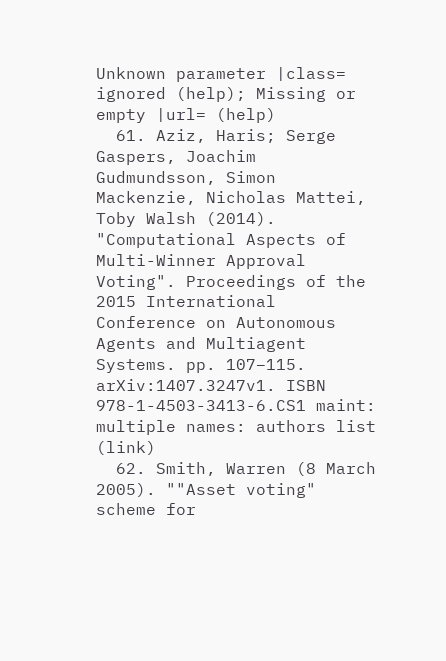Unknown parameter |class= ignored (help); Missing or empty |url= (help)
  61. Aziz, Haris; Serge Gaspers, Joachim Gudmundsson, Simon Mackenzie, Nicholas Mattei, Toby Walsh (2014). "Computational Aspects of Multi-Winner Approval Voting". Proceedings of the 2015 International Conference on Autonomous Agents and Multiagent Systems. pp. 107–115. arXiv:1407.3247v1. ISBN 978-1-4503-3413-6.CS1 maint: multiple names: authors list (link)
  62. Smith, Warren (8 March 2005). ""Asset voting" scheme for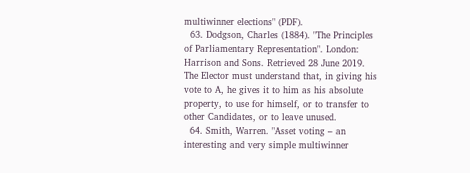multiwinner elections" (PDF).
  63. Dodgson, Charles (1884). "The Principles of Parliamentary Representation". London: Harrison and Sons. Retrieved 28 June 2019. The Elector must understand that, in giving his vote to A, he gives it to him as his absolute property, to use for himself, or to transfer to other Candidates, or to leave unused.
  64. Smith, Warren. "Asset voting – an interesting and very simple multiwinner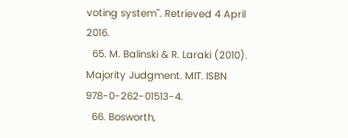voting system". Retrieved 4 April 2016.
  65. M. Balinski & R. Laraki (2010). Majority Judgment. MIT. ISBN 978-0-262-01513-4.
  66. Bosworth,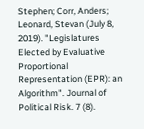Stephen; Corr, Anders; Leonard, Stevan (July 8, 2019). "Legislatures Elected by Evaluative Proportional Representation (EPR): an Algorithm". Journal of Political Risk. 7 (8).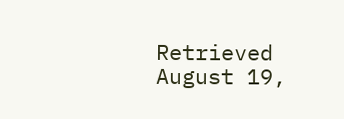Retrieved August 19,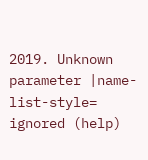2019. Unknown parameter |name-list-style= ignored (help)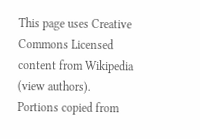This page uses Creative Commons Licensed content from Wikipedia (view authors).
Portions copied from